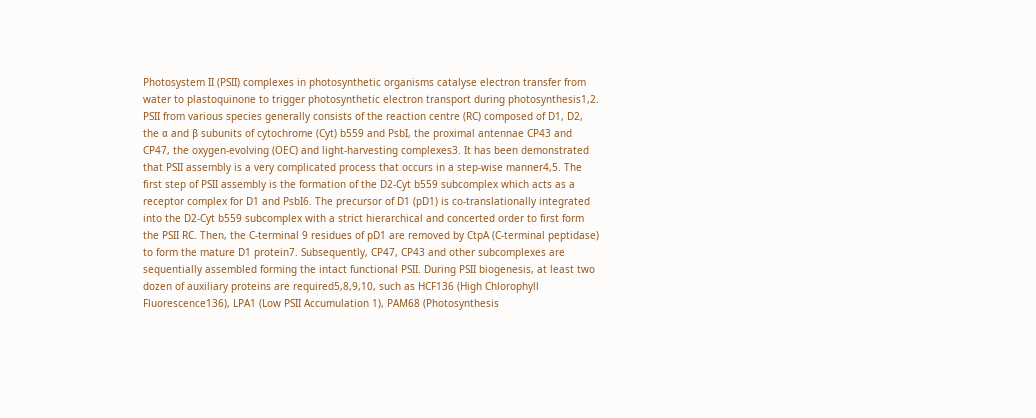Photosystem II (PSII) complexes in photosynthetic organisms catalyse electron transfer from water to plastoquinone to trigger photosynthetic electron transport during photosynthesis1,2. PSII from various species generally consists of the reaction centre (RC) composed of D1, D2, the α and β subunits of cytochrome (Cyt) b559 and PsbI, the proximal antennae CP43 and CP47, the oxygen-evolving (OEC) and light-harvesting complexes3. It has been demonstrated that PSII assembly is a very complicated process that occurs in a step-wise manner4,5. The first step of PSII assembly is the formation of the D2-Cyt b559 subcomplex which acts as a receptor complex for D1 and PsbI6. The precursor of D1 (pD1) is co-translationally integrated into the D2-Cyt b559 subcomplex with a strict hierarchical and concerted order to first form the PSII RC. Then, the C-terminal 9 residues of pD1 are removed by CtpA (C-terminal peptidase) to form the mature D1 protein7. Subsequently, CP47, CP43 and other subcomplexes are sequentially assembled forming the intact functional PSII. During PSII biogenesis, at least two dozen of auxiliary proteins are required5,8,9,10, such as HCF136 (High Chlorophyll Fluorescence136), LPA1 (Low PSII Accumulation 1), PAM68 (Photosynthesis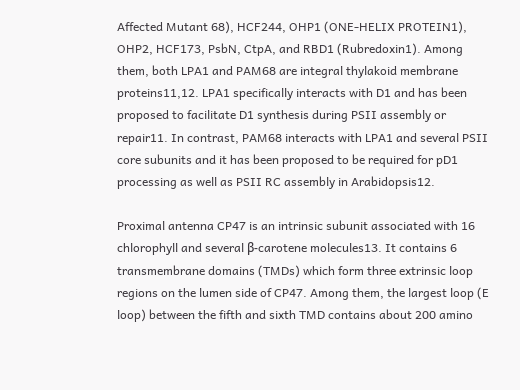Affected Mutant 68), HCF244, OHP1 (ONE-HELIX PROTEIN1), OHP2, HCF173, PsbN, CtpA, and RBD1 (Rubredoxin1). Among them, both LPA1 and PAM68 are integral thylakoid membrane proteins11,12. LPA1 specifically interacts with D1 and has been proposed to facilitate D1 synthesis during PSII assembly or repair11. In contrast, PAM68 interacts with LPA1 and several PSII core subunits and it has been proposed to be required for pD1 processing as well as PSII RC assembly in Arabidopsis12.

Proximal antenna CP47 is an intrinsic subunit associated with 16 chlorophyll and several β-carotene molecules13. It contains 6 transmembrane domains (TMDs) which form three extrinsic loop regions on the lumen side of CP47. Among them, the largest loop (E loop) between the fifth and sixth TMD contains about 200 amino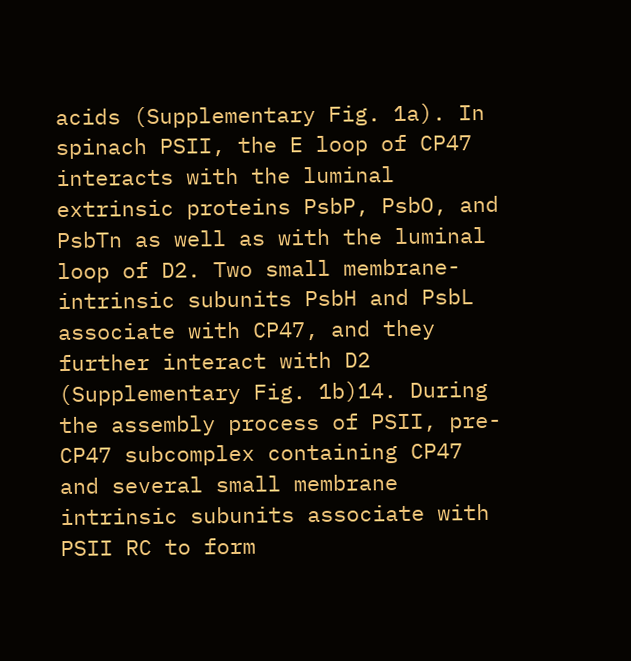acids (Supplementary Fig. 1a). In spinach PSII, the E loop of CP47 interacts with the luminal extrinsic proteins PsbP, PsbO, and PsbTn as well as with the luminal loop of D2. Two small membrane-intrinsic subunits PsbH and PsbL associate with CP47, and they further interact with D2 (Supplementary Fig. 1b)14. During the assembly process of PSII, pre-CP47 subcomplex containing CP47 and several small membrane intrinsic subunits associate with PSII RC to form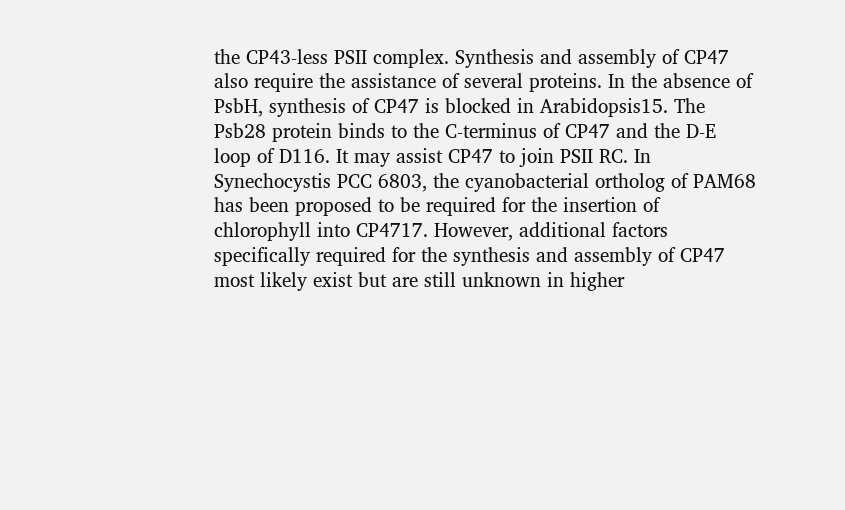the CP43-less PSII complex. Synthesis and assembly of CP47 also require the assistance of several proteins. In the absence of PsbH, synthesis of CP47 is blocked in Arabidopsis15. The Psb28 protein binds to the C-terminus of CP47 and the D-E loop of D116. It may assist CP47 to join PSII RC. In Synechocystis PCC 6803, the cyanobacterial ortholog of PAM68 has been proposed to be required for the insertion of chlorophyll into CP4717. However, additional factors specifically required for the synthesis and assembly of CP47 most likely exist but are still unknown in higher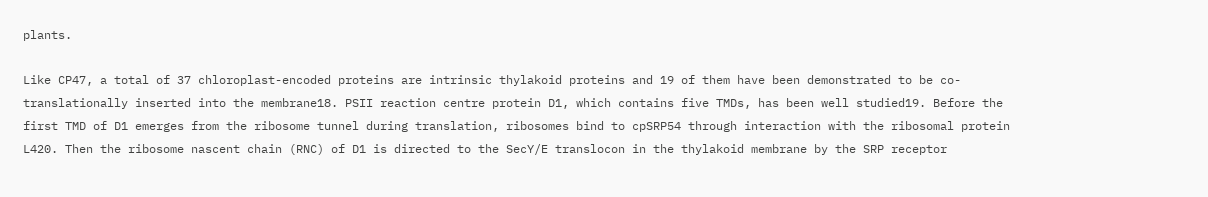plants.

Like CP47, a total of 37 chloroplast-encoded proteins are intrinsic thylakoid proteins and 19 of them have been demonstrated to be co-translationally inserted into the membrane18. PSII reaction centre protein D1, which contains five TMDs, has been well studied19. Before the first TMD of D1 emerges from the ribosome tunnel during translation, ribosomes bind to cpSRP54 through interaction with the ribosomal protein L420. Then the ribosome nascent chain (RNC) of D1 is directed to the SecY/E translocon in the thylakoid membrane by the SRP receptor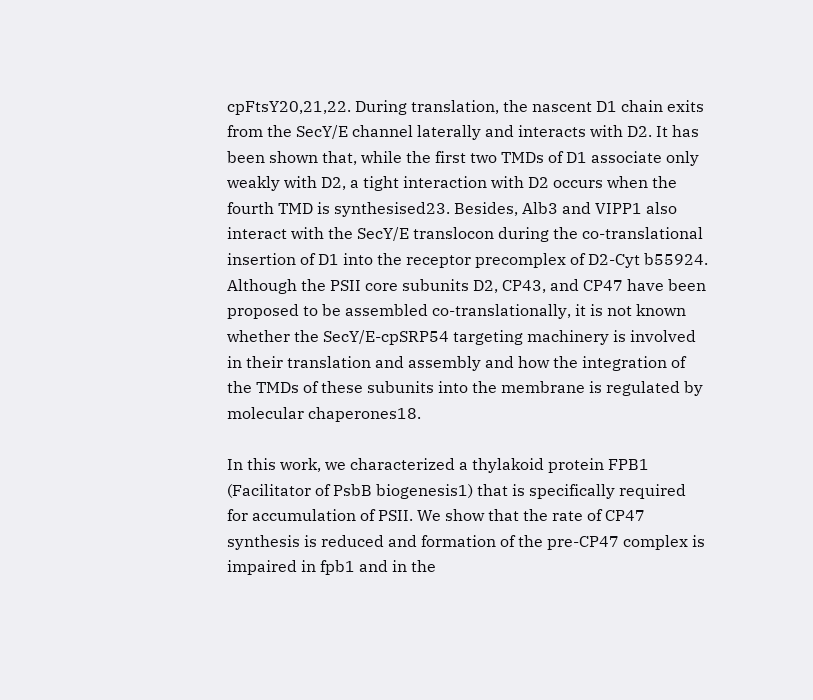cpFtsY20,21,22. During translation, the nascent D1 chain exits from the SecY/E channel laterally and interacts with D2. It has been shown that, while the first two TMDs of D1 associate only weakly with D2, a tight interaction with D2 occurs when the fourth TMD is synthesised23. Besides, Alb3 and VIPP1 also interact with the SecY/E translocon during the co-translational insertion of D1 into the receptor precomplex of D2-Cyt b55924. Although the PSII core subunits D2, CP43, and CP47 have been proposed to be assembled co-translationally, it is not known whether the SecY/E-cpSRP54 targeting machinery is involved in their translation and assembly and how the integration of the TMDs of these subunits into the membrane is regulated by molecular chaperones18.

In this work, we characterized a thylakoid protein FPB1 (Facilitator of PsbB biogenesis1) that is specifically required for accumulation of PSII. We show that the rate of CP47 synthesis is reduced and formation of the pre-CP47 complex is impaired in fpb1 and in the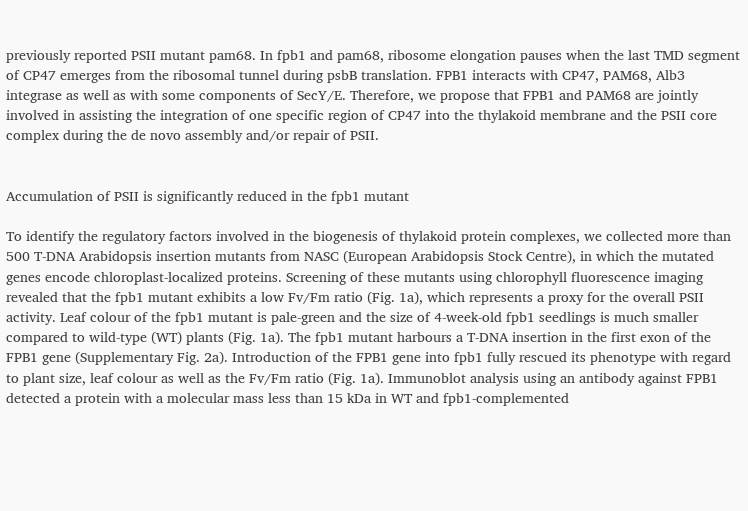previously reported PSII mutant pam68. In fpb1 and pam68, ribosome elongation pauses when the last TMD segment of CP47 emerges from the ribosomal tunnel during psbB translation. FPB1 interacts with CP47, PAM68, Alb3 integrase as well as with some components of SecY/E. Therefore, we propose that FPB1 and PAM68 are jointly involved in assisting the integration of one specific region of CP47 into the thylakoid membrane and the PSII core complex during the de novo assembly and/or repair of PSII.


Accumulation of PSII is significantly reduced in the fpb1 mutant

To identify the regulatory factors involved in the biogenesis of thylakoid protein complexes, we collected more than 500 T-DNA Arabidopsis insertion mutants from NASC (European Arabidopsis Stock Centre), in which the mutated genes encode chloroplast-localized proteins. Screening of these mutants using chlorophyll fluorescence imaging revealed that the fpb1 mutant exhibits a low Fv/Fm ratio (Fig. 1a), which represents a proxy for the overall PSII activity. Leaf colour of the fpb1 mutant is pale-green and the size of 4-week-old fpb1 seedlings is much smaller compared to wild-type (WT) plants (Fig. 1a). The fpb1 mutant harbours a T-DNA insertion in the first exon of the FPB1 gene (Supplementary Fig. 2a). Introduction of the FPB1 gene into fpb1 fully rescued its phenotype with regard to plant size, leaf colour as well as the Fv/Fm ratio (Fig. 1a). Immunoblot analysis using an antibody against FPB1 detected a protein with a molecular mass less than 15 kDa in WT and fpb1-complemented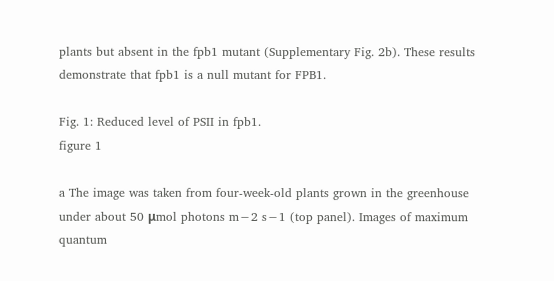plants but absent in the fpb1 mutant (Supplementary Fig. 2b). These results demonstrate that fpb1 is a null mutant for FPB1.

Fig. 1: Reduced level of PSII in fpb1.
figure 1

a The image was taken from four-week-old plants grown in the greenhouse under about 50 μmol photons m−2 s−1 (top panel). Images of maximum quantum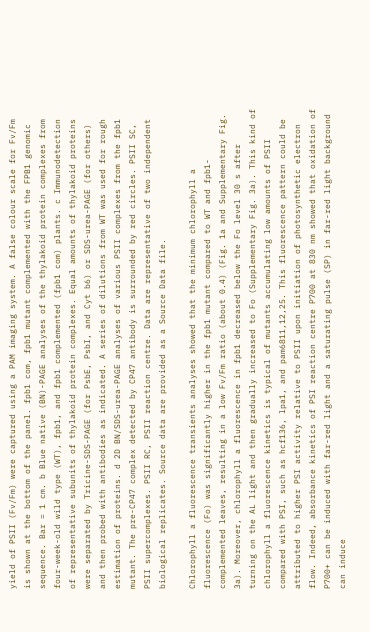yield of PSII (Fv/Fm) were captured using a PAM imaging system. A false colour scale for Fv/Fm is shown at the bottom of the panel. fpb1 com, fpb1 mutant complemented with the FPB1 genomic sequence. Bar = 1 cm. b Blue native (BN)-PAGE analyses of the thylakoid protein complexes from four-week-old wild type (WT), fpb1, and fpb1 complemented (fpb1 com) plants. c Immunodetection of representative subunits of thylakoid protein complexes. Equal amounts of thylakoid proteins were separated by Tricine-SDS-PAGE (for PsbE, PsbI, and Cyt b6) or SDS-urea-PAGE (for others) and then probed with antibodies as indicated. A series of dilutions from WT was used for rough estimation of proteins. d 2D BN/SDS-urea-PAGE analyses of various PSII complexes from the fpb1 mutant. The pre-CP47 complex detected by CP47 antibody is surrounded by red circles. PSII SC, PSII supercomplexes. PSII RC, PSII reaction centre. Data are representative of two independent biological replicates. Source data are provided as a Source Data file.

Chlorophyll a fluorescence transients analyses showed that the minimum chlorophyll a fluorescence (Fo) was significantly higher in the fpb1 mutant compared to WT and fpb1-complemented leaves, resulting in a low Fv/Fm ratio (about 0.4) (Fig. 1a and Supplementary Fig. 3a). Moreover, chlorophyll a fluorescence in fpb1 decreased below the Fo level 30 s after turning on the AL light and then gradually increased to Fo (Supplementary Fig. 3a). This kind of chlorophyll a fluorescence kinetics is typical of mutants accumulating low amounts of PSII compared with PSI, such as hcf136, lpa1, and pam6811,12,25. This fluorescence pattern could be attributed to higher PSI activity relative to PSII upon initiation of photosynthetic electron flow. Indeed, absorbance kinetics of PSI reaction centre P700 at 830 nm showed that oxidation of P700+ can be induced with far-red light and a saturating pulse (SP) in far-red light background can induce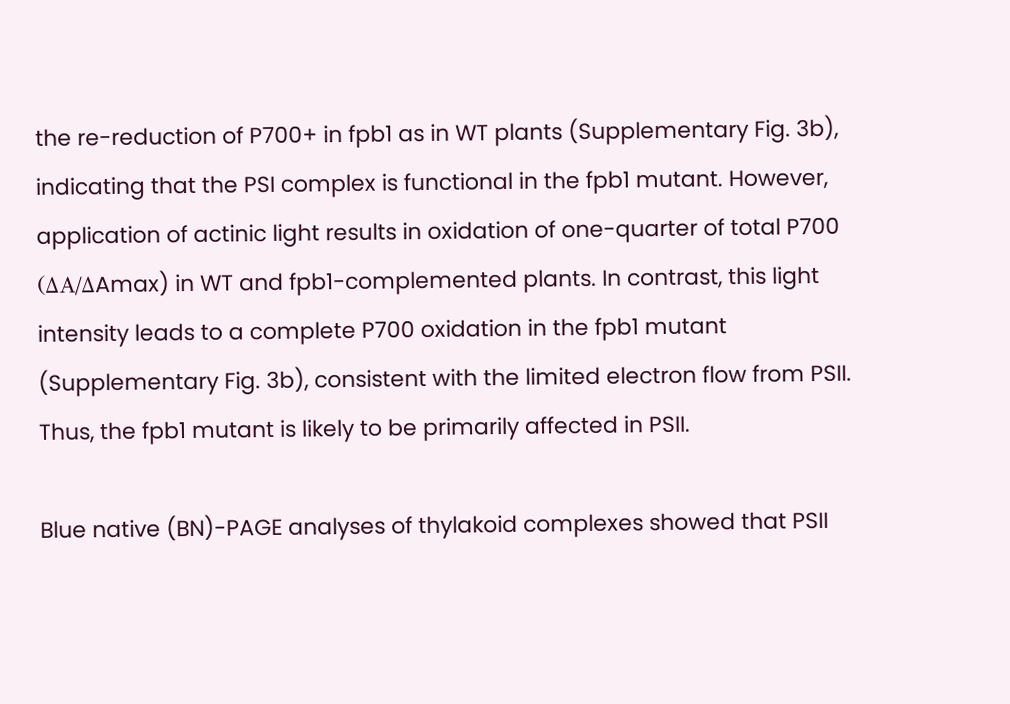the re-reduction of P700+ in fpb1 as in WT plants (Supplementary Fig. 3b), indicating that the PSI complex is functional in the fpb1 mutant. However, application of actinic light results in oxidation of one-quarter of total P700 (ΔA/ΔAmax) in WT and fpb1-complemented plants. In contrast, this light intensity leads to a complete P700 oxidation in the fpb1 mutant (Supplementary Fig. 3b), consistent with the limited electron flow from PSII. Thus, the fpb1 mutant is likely to be primarily affected in PSII.

Blue native (BN)-PAGE analyses of thylakoid complexes showed that PSII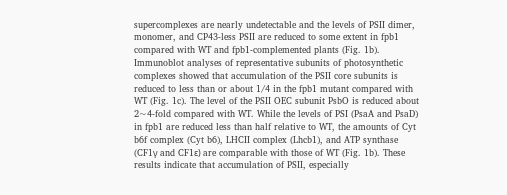supercomplexes are nearly undetectable and the levels of PSII dimer, monomer, and CP43-less PSII are reduced to some extent in fpb1 compared with WT and fpb1-complemented plants (Fig. 1b). Immunoblot analyses of representative subunits of photosynthetic complexes showed that accumulation of the PSII core subunits is reduced to less than or about 1/4 in the fpb1 mutant compared with WT (Fig. 1c). The level of the PSII OEC subunit PsbO is reduced about 2~4-fold compared with WT. While the levels of PSI (PsaA and PsaD) in fpb1 are reduced less than half relative to WT, the amounts of Cyt b6f complex (Cyt b6), LHCII complex (Lhcb1), and ATP synthase (CF1γ and CF1ε) are comparable with those of WT (Fig. 1b). These results indicate that accumulation of PSII, especially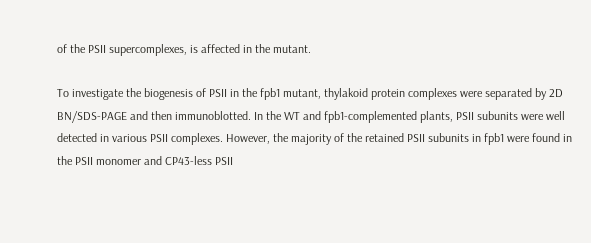of the PSII supercomplexes, is affected in the mutant.

To investigate the biogenesis of PSII in the fpb1 mutant, thylakoid protein complexes were separated by 2D BN/SDS-PAGE and then immunoblotted. In the WT and fpb1-complemented plants, PSII subunits were well detected in various PSII complexes. However, the majority of the retained PSII subunits in fpb1 were found in the PSII monomer and CP43-less PSII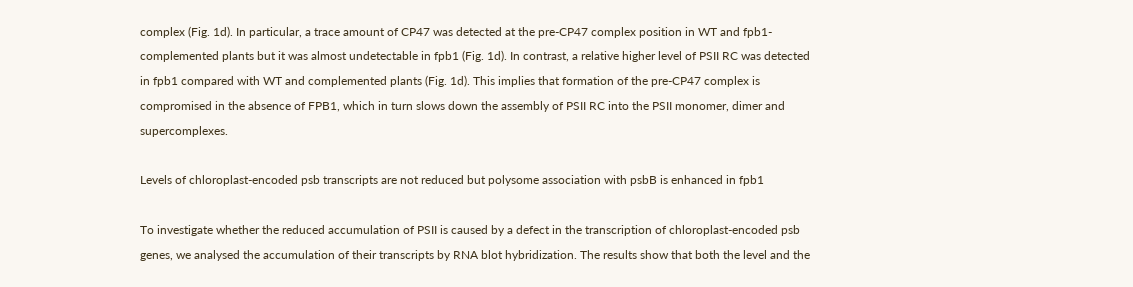complex (Fig. 1d). In particular, a trace amount of CP47 was detected at the pre-CP47 complex position in WT and fpb1-complemented plants but it was almost undetectable in fpb1 (Fig. 1d). In contrast, a relative higher level of PSII RC was detected in fpb1 compared with WT and complemented plants (Fig. 1d). This implies that formation of the pre-CP47 complex is compromised in the absence of FPB1, which in turn slows down the assembly of PSII RC into the PSII monomer, dimer and supercomplexes.

Levels of chloroplast-encoded psb transcripts are not reduced but polysome association with psbB is enhanced in fpb1

To investigate whether the reduced accumulation of PSII is caused by a defect in the transcription of chloroplast-encoded psb genes, we analysed the accumulation of their transcripts by RNA blot hybridization. The results show that both the level and the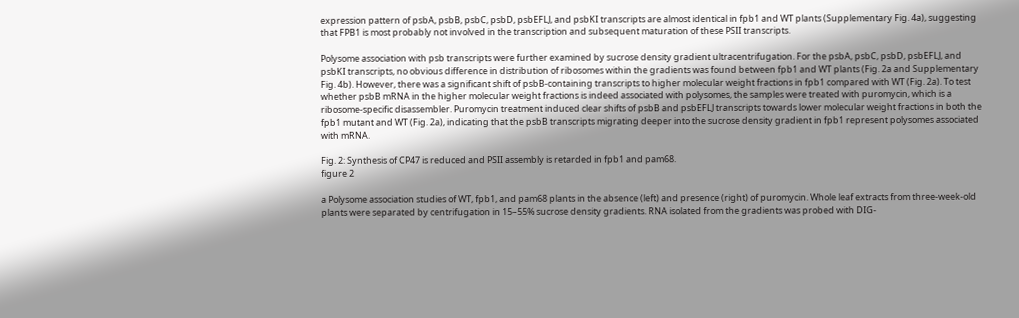expression pattern of psbA, psbB, psbC, psbD, psbEFLJ, and psbKI transcripts are almost identical in fpb1 and WT plants (Supplementary Fig. 4a), suggesting that FPB1 is most probably not involved in the transcription and subsequent maturation of these PSII transcripts.

Polysome association with psb transcripts were further examined by sucrose density gradient ultracentrifugation. For the psbA, psbC, psbD, psbEFLJ, and psbKI transcripts, no obvious difference in distribution of ribosomes within the gradients was found between fpb1 and WT plants (Fig. 2a and Supplementary Fig. 4b). However, there was a significant shift of psbB-containing transcripts to higher molecular weight fractions in fpb1 compared with WT (Fig. 2a). To test whether psbB mRNA in the higher molecular weight fractions is indeed associated with polysomes, the samples were treated with puromycin, which is a ribosome-specific disassembler. Puromycin treatment induced clear shifts of psbB and psbEFLJ transcripts towards lower molecular weight fractions in both the fpb1 mutant and WT (Fig. 2a), indicating that the psbB transcripts migrating deeper into the sucrose density gradient in fpb1 represent polysomes associated with mRNA.

Fig. 2: Synthesis of CP47 is reduced and PSII assembly is retarded in fpb1 and pam68.
figure 2

a Polysome association studies of WT, fpb1, and pam68 plants in the absence (left) and presence (right) of puromycin. Whole leaf extracts from three-week-old plants were separated by centrifugation in 15–55% sucrose density gradients. RNA isolated from the gradients was probed with DIG-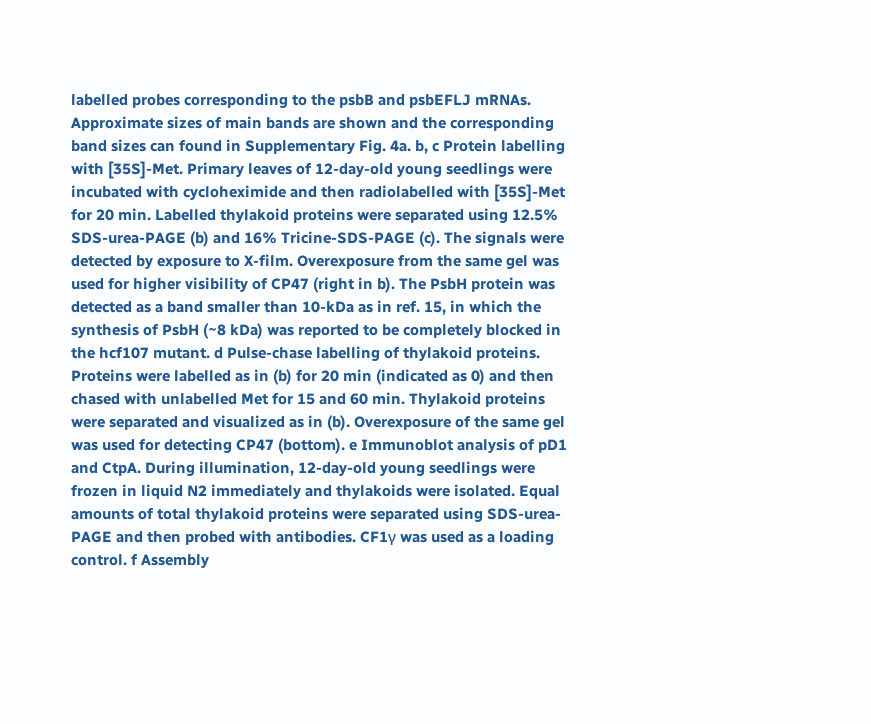labelled probes corresponding to the psbB and psbEFLJ mRNAs. Approximate sizes of main bands are shown and the corresponding band sizes can found in Supplementary Fig. 4a. b, c Protein labelling with [35S]-Met. Primary leaves of 12-day-old young seedlings were incubated with cycloheximide and then radiolabelled with [35S]-Met for 20 min. Labelled thylakoid proteins were separated using 12.5% SDS-urea-PAGE (b) and 16% Tricine-SDS-PAGE (c). The signals were detected by exposure to X-film. Overexposure from the same gel was used for higher visibility of CP47 (right in b). The PsbH protein was detected as a band smaller than 10-kDa as in ref. 15, in which the synthesis of PsbH (~8 kDa) was reported to be completely blocked in the hcf107 mutant. d Pulse-chase labelling of thylakoid proteins. Proteins were labelled as in (b) for 20 min (indicated as 0) and then chased with unlabelled Met for 15 and 60 min. Thylakoid proteins were separated and visualized as in (b). Overexposure of the same gel was used for detecting CP47 (bottom). e Immunoblot analysis of pD1 and CtpA. During illumination, 12-day-old young seedlings were frozen in liquid N2 immediately and thylakoids were isolated. Equal amounts of total thylakoid proteins were separated using SDS-urea-PAGE and then probed with antibodies. CF1γ was used as a loading control. f Assembly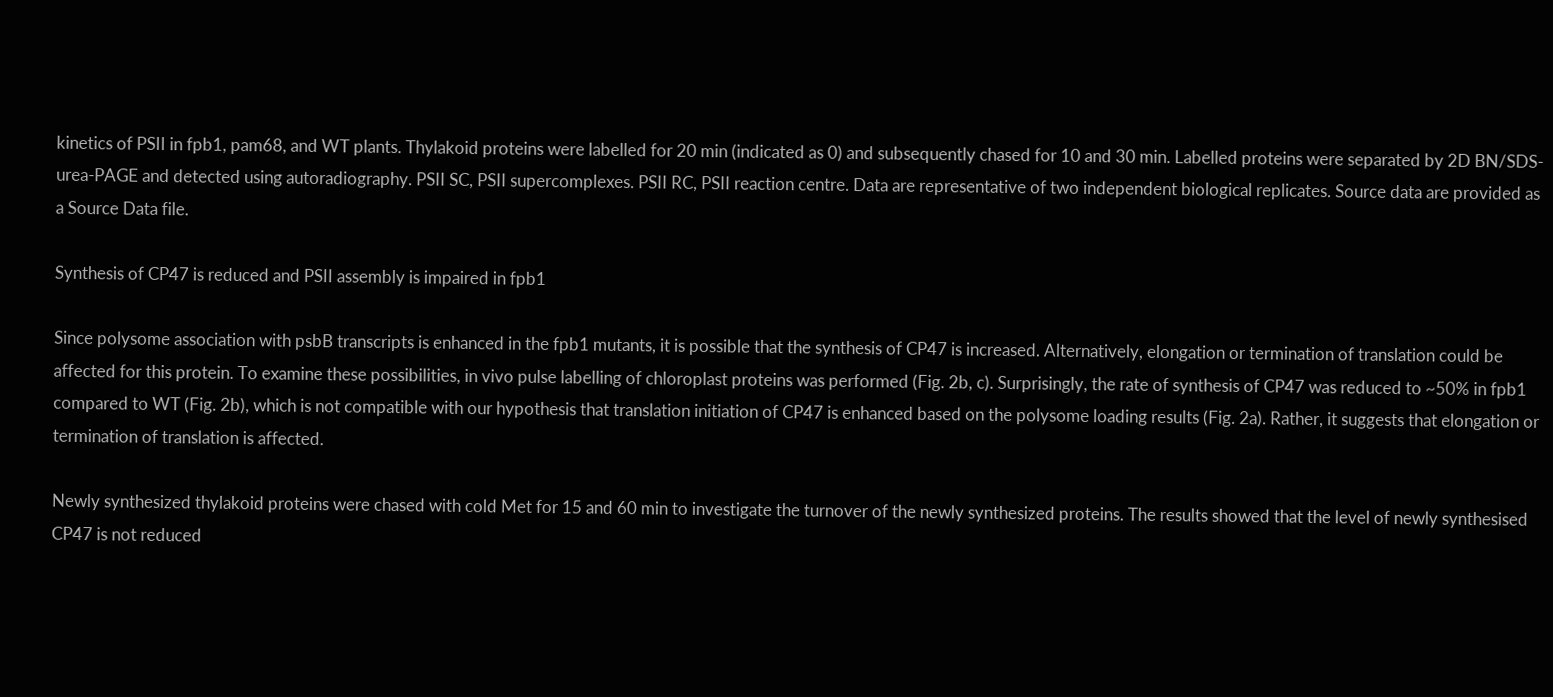kinetics of PSII in fpb1, pam68, and WT plants. Thylakoid proteins were labelled for 20 min (indicated as 0) and subsequently chased for 10 and 30 min. Labelled proteins were separated by 2D BN/SDS-urea-PAGE and detected using autoradiography. PSII SC, PSII supercomplexes. PSII RC, PSII reaction centre. Data are representative of two independent biological replicates. Source data are provided as a Source Data file.

Synthesis of CP47 is reduced and PSII assembly is impaired in fpb1

Since polysome association with psbB transcripts is enhanced in the fpb1 mutants, it is possible that the synthesis of CP47 is increased. Alternatively, elongation or termination of translation could be affected for this protein. To examine these possibilities, in vivo pulse labelling of chloroplast proteins was performed (Fig. 2b, c). Surprisingly, the rate of synthesis of CP47 was reduced to ~50% in fpb1 compared to WT (Fig. 2b), which is not compatible with our hypothesis that translation initiation of CP47 is enhanced based on the polysome loading results (Fig. 2a). Rather, it suggests that elongation or termination of translation is affected.

Newly synthesized thylakoid proteins were chased with cold Met for 15 and 60 min to investigate the turnover of the newly synthesized proteins. The results showed that the level of newly synthesised CP47 is not reduced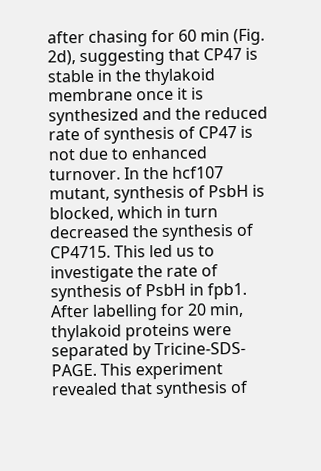after chasing for 60 min (Fig. 2d), suggesting that CP47 is stable in the thylakoid membrane once it is synthesized and the reduced rate of synthesis of CP47 is not due to enhanced turnover. In the hcf107 mutant, synthesis of PsbH is blocked, which in turn decreased the synthesis of CP4715. This led us to investigate the rate of synthesis of PsbH in fpb1. After labelling for 20 min, thylakoid proteins were separated by Tricine-SDS-PAGE. This experiment revealed that synthesis of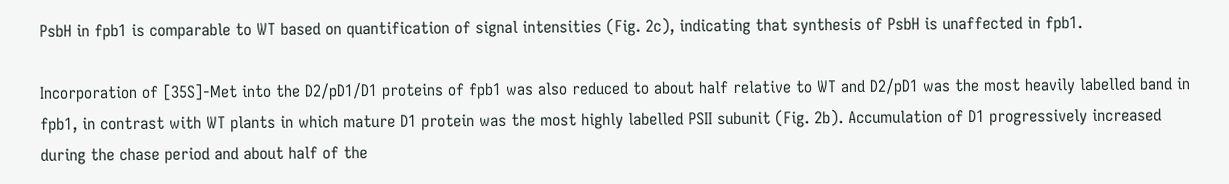PsbH in fpb1 is comparable to WT based on quantification of signal intensities (Fig. 2c), indicating that synthesis of PsbH is unaffected in fpb1.

Incorporation of [35S]-Met into the D2/pD1/D1 proteins of fpb1 was also reduced to about half relative to WT and D2/pD1 was the most heavily labelled band in fpb1, in contrast with WT plants in which mature D1 protein was the most highly labelled PSII subunit (Fig. 2b). Accumulation of D1 progressively increased during the chase period and about half of the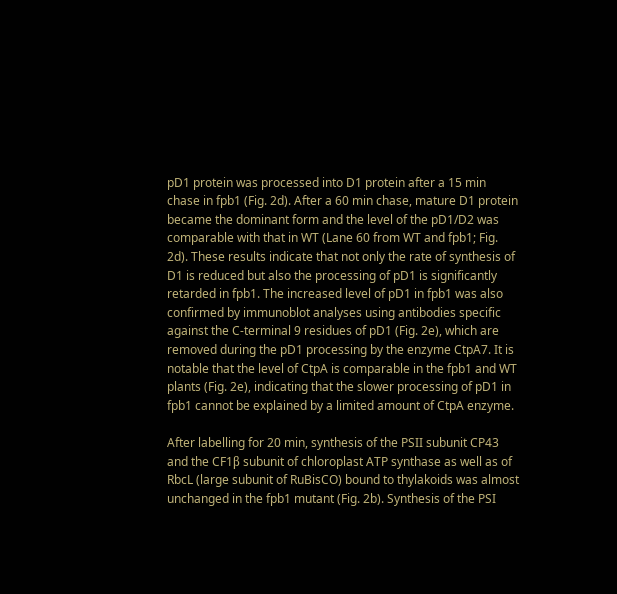pD1 protein was processed into D1 protein after a 15 min chase in fpb1 (Fig. 2d). After a 60 min chase, mature D1 protein became the dominant form and the level of the pD1/D2 was comparable with that in WT (Lane 60 from WT and fpb1; Fig. 2d). These results indicate that not only the rate of synthesis of D1 is reduced but also the processing of pD1 is significantly retarded in fpb1. The increased level of pD1 in fpb1 was also confirmed by immunoblot analyses using antibodies specific against the C-terminal 9 residues of pD1 (Fig. 2e), which are removed during the pD1 processing by the enzyme CtpA7. It is notable that the level of CtpA is comparable in the fpb1 and WT plants (Fig. 2e), indicating that the slower processing of pD1 in fpb1 cannot be explained by a limited amount of CtpA enzyme.

After labelling for 20 min, synthesis of the PSII subunit CP43 and the CF1β subunit of chloroplast ATP synthase as well as of RbcL (large subunit of RuBisCO) bound to thylakoids was almost unchanged in the fpb1 mutant (Fig. 2b). Synthesis of the PSI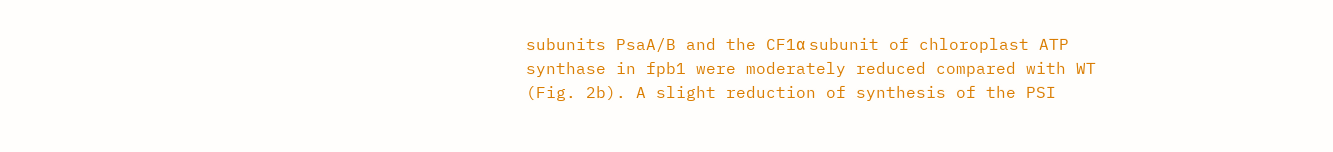subunits PsaA/B and the CF1α subunit of chloroplast ATP synthase in fpb1 were moderately reduced compared with WT (Fig. 2b). A slight reduction of synthesis of the PSI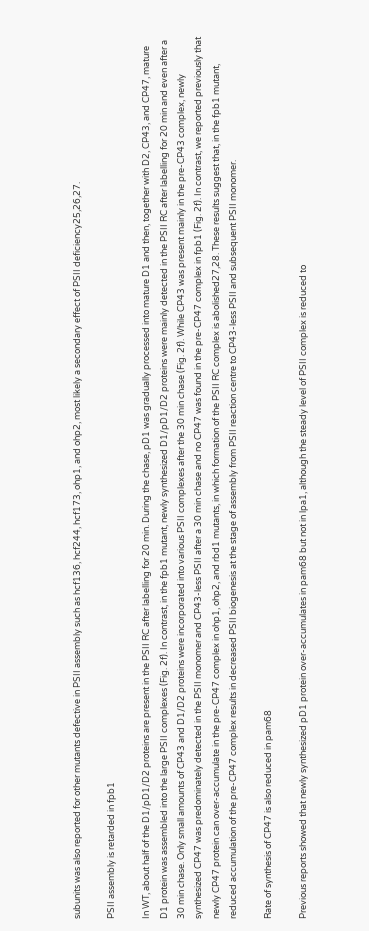subunits was also reported for other mutants defective in PSII assembly such as hcf136, hcf244, hcf173, ohp1, and ohp2, most likely a secondary effect of PSII deficiency25,26,27.

PSII assembly is retarded in fpb1

In WT, about half of the D1/pD1/D2 proteins are present in the PSII RC after labelling for 20 min. During the chase, pD1 was gradually processed into mature D1 and then, together with D2, CP43, and CP47, mature D1 protein was assembled into the large PSII complexes (Fig. 2f). In contrast, in the fpb1 mutant, newly synthesized D1/pD1/D2 proteins were mainly detected in the PSII RC after labelling for 20 min and even after a 30 min chase. Only small amounts of CP43 and D1/D2 proteins were incorporated into various PSII complexes after the 30 min chase (Fig. 2f). While CP43 was present mainly in the pre-CP43 complex, newly synthesized CP47 was predominately detected in the PSII monomer and CP43-less PSII after a 30 min chase and no CP47 was found in the pre-CP47 complex in fpb1 (Fig. 2f). In contrast, we reported previously that newly CP47 protein can over-accumulate in the pre-CP47 complex in ohp1, ohp2, and rbd1 mutants, in which formation of the PSII RC complex is abolished27,28. These results suggest that, in the fpb1 mutant, reduced accumulation of the pre-CP47 complex results in decreased PSII biogenesis at the stage of assembly from PSII reaction centre to CP43-less PSII and subsequent PSII monomer.

Rate of synthesis of CP47 is also reduced in pam68

Previous reports showed that newly synthesized pD1 protein over-accumulates in pam68 but not in lpa1, although the steady level of PSII complex is reduced to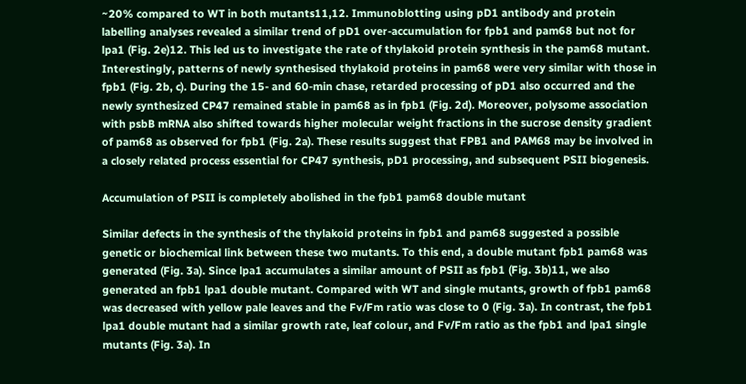~20% compared to WT in both mutants11,12. Immunoblotting using pD1 antibody and protein labelling analyses revealed a similar trend of pD1 over-accumulation for fpb1 and pam68 but not for lpa1 (Fig. 2e)12. This led us to investigate the rate of thylakoid protein synthesis in the pam68 mutant. Interestingly, patterns of newly synthesised thylakoid proteins in pam68 were very similar with those in fpb1 (Fig. 2b, c). During the 15- and 60-min chase, retarded processing of pD1 also occurred and the newly synthesized CP47 remained stable in pam68 as in fpb1 (Fig. 2d). Moreover, polysome association with psbB mRNA also shifted towards higher molecular weight fractions in the sucrose density gradient of pam68 as observed for fpb1 (Fig. 2a). These results suggest that FPB1 and PAM68 may be involved in a closely related process essential for CP47 synthesis, pD1 processing, and subsequent PSII biogenesis.

Accumulation of PSII is completely abolished in the fpb1 pam68 double mutant

Similar defects in the synthesis of the thylakoid proteins in fpb1 and pam68 suggested a possible genetic or biochemical link between these two mutants. To this end, a double mutant fpb1 pam68 was generated (Fig. 3a). Since lpa1 accumulates a similar amount of PSII as fpb1 (Fig. 3b)11, we also generated an fpb1 lpa1 double mutant. Compared with WT and single mutants, growth of fpb1 pam68 was decreased with yellow pale leaves and the Fv/Fm ratio was close to 0 (Fig. 3a). In contrast, the fpb1 lpa1 double mutant had a similar growth rate, leaf colour, and Fv/Fm ratio as the fpb1 and lpa1 single mutants (Fig. 3a). In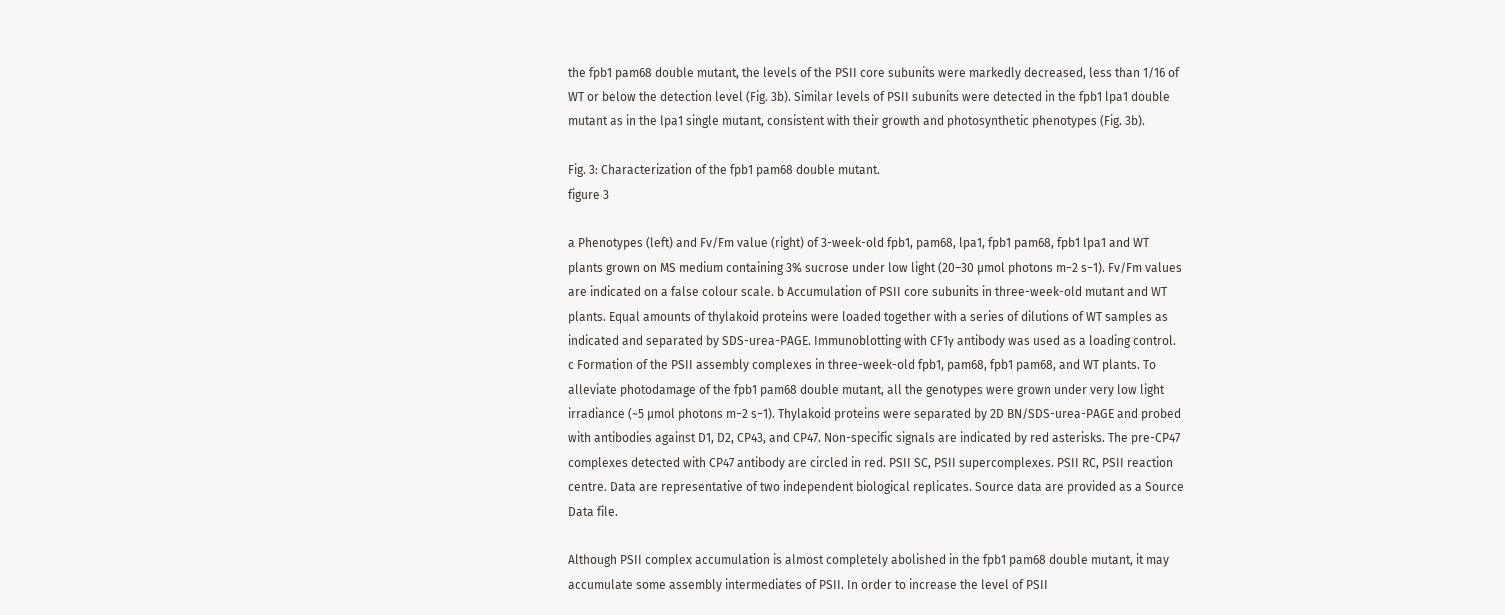the fpb1 pam68 double mutant, the levels of the PSII core subunits were markedly decreased, less than 1/16 of WT or below the detection level (Fig. 3b). Similar levels of PSII subunits were detected in the fpb1 lpa1 double mutant as in the lpa1 single mutant, consistent with their growth and photosynthetic phenotypes (Fig. 3b).

Fig. 3: Characterization of the fpb1 pam68 double mutant.
figure 3

a Phenotypes (left) and Fv/Fm value (right) of 3-week-old fpb1, pam68, lpa1, fpb1 pam68, fpb1 lpa1 and WT plants grown on MS medium containing 3% sucrose under low light (20–30 μmol photons m−2 s−1). Fv/Fm values are indicated on a false colour scale. b Accumulation of PSII core subunits in three-week-old mutant and WT plants. Equal amounts of thylakoid proteins were loaded together with a series of dilutions of WT samples as indicated and separated by SDS-urea-PAGE. Immunoblotting with CF1γ antibody was used as a loading control. c Formation of the PSII assembly complexes in three-week-old fpb1, pam68, fpb1 pam68, and WT plants. To alleviate photodamage of the fpb1 pam68 double mutant, all the genotypes were grown under very low light irradiance (~5 μmol photons m−2 s−1). Thylakoid proteins were separated by 2D BN/SDS-urea-PAGE and probed with antibodies against D1, D2, CP43, and CP47. Non-specific signals are indicated by red asterisks. The pre-CP47 complexes detected with CP47 antibody are circled in red. PSII SC, PSII supercomplexes. PSII RC, PSII reaction centre. Data are representative of two independent biological replicates. Source data are provided as a Source Data file.

Although PSII complex accumulation is almost completely abolished in the fpb1 pam68 double mutant, it may accumulate some assembly intermediates of PSII. In order to increase the level of PSII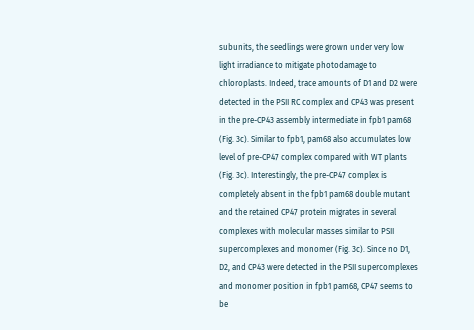subunits, the seedlings were grown under very low light irradiance to mitigate photodamage to chloroplasts. Indeed, trace amounts of D1 and D2 were detected in the PSII RC complex and CP43 was present in the pre-CP43 assembly intermediate in fpb1 pam68 (Fig. 3c). Similar to fpb1, pam68 also accumulates low level of pre-CP47 complex compared with WT plants (Fig. 3c). Interestingly, the pre-CP47 complex is completely absent in the fpb1 pam68 double mutant and the retained CP47 protein migrates in several complexes with molecular masses similar to PSII supercomplexes and monomer (Fig. 3c). Since no D1, D2, and CP43 were detected in the PSII supercomplexes and monomer position in fpb1 pam68, CP47 seems to be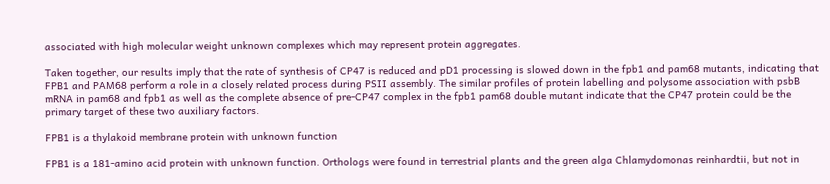associated with high molecular weight unknown complexes which may represent protein aggregates.

Taken together, our results imply that the rate of synthesis of CP47 is reduced and pD1 processing is slowed down in the fpb1 and pam68 mutants, indicating that FPB1 and PAM68 perform a role in a closely related process during PSII assembly. The similar profiles of protein labelling and polysome association with psbB mRNA in pam68 and fpb1 as well as the complete absence of pre-CP47 complex in the fpb1 pam68 double mutant indicate that the CP47 protein could be the primary target of these two auxiliary factors.

FPB1 is a thylakoid membrane protein with unknown function

FPB1 is a 181-amino acid protein with unknown function. Orthologs were found in terrestrial plants and the green alga Chlamydomonas reinhardtii, but not in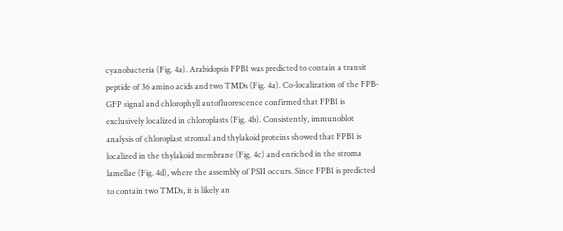cyanobacteria (Fig. 4a). Arabidopsis FPB1 was predicted to contain a transit peptide of 36 amino acids and two TMDs (Fig. 4a). Co-localization of the FPB-GFP signal and chlorophyll autofluorescence confirmed that FPB1 is exclusively localized in chloroplasts (Fig. 4b). Consistently, immunoblot analysis of chloroplast stromal and thylakoid proteins showed that FPB1 is localized in the thylakoid membrane (Fig. 4c) and enriched in the stroma lamellae (Fig. 4d), where the assembly of PSII occurs. Since FPB1 is predicted to contain two TMDs, it is likely an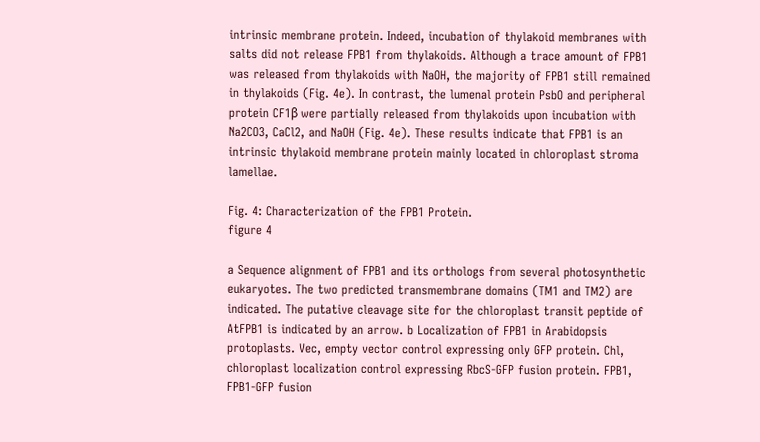intrinsic membrane protein. Indeed, incubation of thylakoid membranes with salts did not release FPB1 from thylakoids. Although a trace amount of FPB1 was released from thylakoids with NaOH, the majority of FPB1 still remained in thylakoids (Fig. 4e). In contrast, the lumenal protein PsbO and peripheral protein CF1β were partially released from thylakoids upon incubation with Na2CO3, CaCl2, and NaOH (Fig. 4e). These results indicate that FPB1 is an intrinsic thylakoid membrane protein mainly located in chloroplast stroma lamellae.

Fig. 4: Characterization of the FPB1 Protein.
figure 4

a Sequence alignment of FPB1 and its orthologs from several photosynthetic eukaryotes. The two predicted transmembrane domains (TM1 and TM2) are indicated. The putative cleavage site for the chloroplast transit peptide of AtFPB1 is indicated by an arrow. b Localization of FPB1 in Arabidopsis protoplasts. Vec, empty vector control expressing only GFP protein. Chl, chloroplast localization control expressing RbcS-GFP fusion protein. FPB1, FPB1-GFP fusion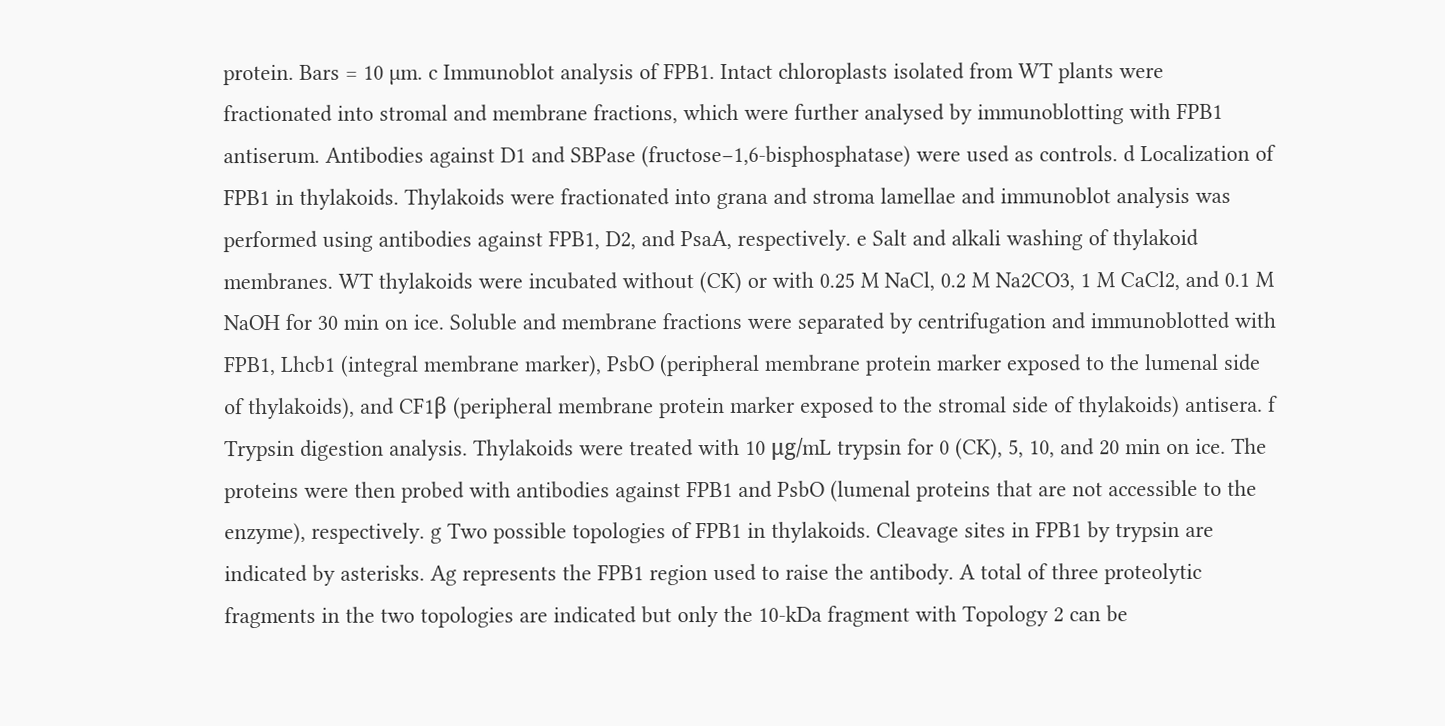protein. Bars = 10 µm. c Immunoblot analysis of FPB1. Intact chloroplasts isolated from WT plants were fractionated into stromal and membrane fractions, which were further analysed by immunoblotting with FPB1 antiserum. Antibodies against D1 and SBPase (fructose−1,6-bisphosphatase) were used as controls. d Localization of FPB1 in thylakoids. Thylakoids were fractionated into grana and stroma lamellae and immunoblot analysis was performed using antibodies against FPB1, D2, and PsaA, respectively. e Salt and alkali washing of thylakoid membranes. WT thylakoids were incubated without (CK) or with 0.25 M NaCl, 0.2 M Na2CO3, 1 M CaCl2, and 0.1 M NaOH for 30 min on ice. Soluble and membrane fractions were separated by centrifugation and immunoblotted with FPB1, Lhcb1 (integral membrane marker), PsbO (peripheral membrane protein marker exposed to the lumenal side of thylakoids), and CF1β (peripheral membrane protein marker exposed to the stromal side of thylakoids) antisera. f Trypsin digestion analysis. Thylakoids were treated with 10 μg/mL trypsin for 0 (CK), 5, 10, and 20 min on ice. The proteins were then probed with antibodies against FPB1 and PsbO (lumenal proteins that are not accessible to the enzyme), respectively. g Two possible topologies of FPB1 in thylakoids. Cleavage sites in FPB1 by trypsin are indicated by asterisks. Ag represents the FPB1 region used to raise the antibody. A total of three proteolytic fragments in the two topologies are indicated but only the 10-kDa fragment with Topology 2 can be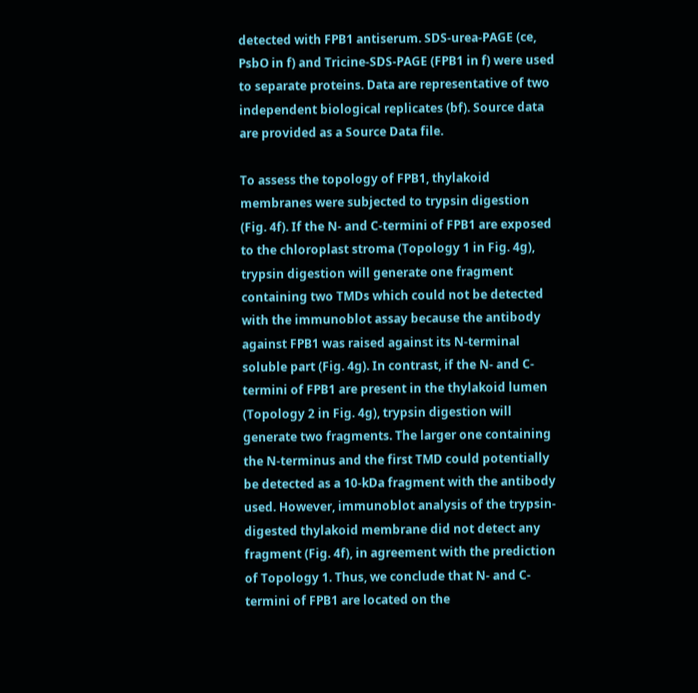detected with FPB1 antiserum. SDS-urea-PAGE (ce, PsbO in f) and Tricine-SDS-PAGE (FPB1 in f) were used to separate proteins. Data are representative of two independent biological replicates (bf). Source data are provided as a Source Data file.

To assess the topology of FPB1, thylakoid membranes were subjected to trypsin digestion (Fig. 4f). If the N- and C-termini of FPB1 are exposed to the chloroplast stroma (Topology 1 in Fig. 4g), trypsin digestion will generate one fragment containing two TMDs which could not be detected with the immunoblot assay because the antibody against FPB1 was raised against its N-terminal soluble part (Fig. 4g). In contrast, if the N- and C-termini of FPB1 are present in the thylakoid lumen (Topology 2 in Fig. 4g), trypsin digestion will generate two fragments. The larger one containing the N-terminus and the first TMD could potentially be detected as a 10-kDa fragment with the antibody used. However, immunoblot analysis of the trypsin-digested thylakoid membrane did not detect any fragment (Fig. 4f), in agreement with the prediction of Topology 1. Thus, we conclude that N- and C-termini of FPB1 are located on the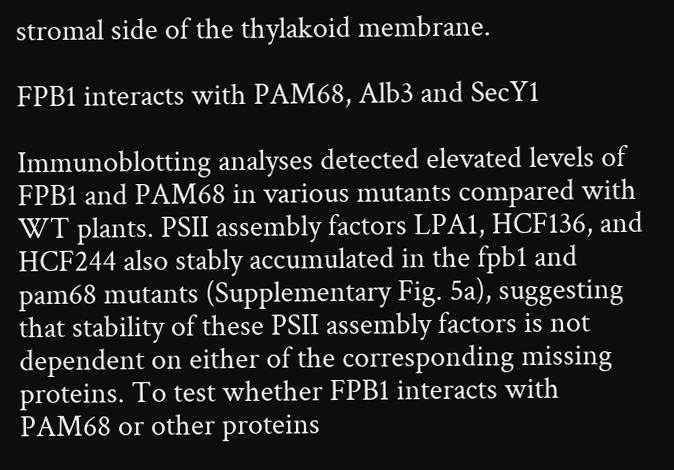stromal side of the thylakoid membrane.

FPB1 interacts with PAM68, Alb3 and SecY1

Immunoblotting analyses detected elevated levels of FPB1 and PAM68 in various mutants compared with WT plants. PSII assembly factors LPA1, HCF136, and HCF244 also stably accumulated in the fpb1 and pam68 mutants (Supplementary Fig. 5a), suggesting that stability of these PSII assembly factors is not dependent on either of the corresponding missing proteins. To test whether FPB1 interacts with PAM68 or other proteins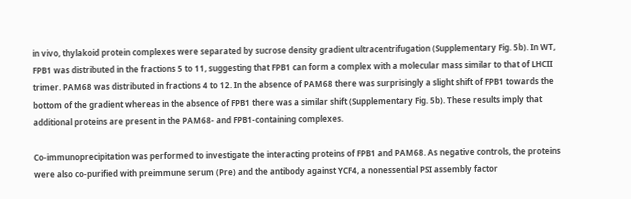in vivo, thylakoid protein complexes were separated by sucrose density gradient ultracentrifugation (Supplementary Fig. 5b). In WT, FPB1 was distributed in the fractions 5 to 11, suggesting that FPB1 can form a complex with a molecular mass similar to that of LHCII trimer. PAM68 was distributed in fractions 4 to 12. In the absence of PAM68 there was surprisingly a slight shift of FPB1 towards the bottom of the gradient whereas in the absence of FPB1 there was a similar shift (Supplementary Fig. 5b). These results imply that additional proteins are present in the PAM68- and FPB1-containing complexes.

Co-immunoprecipitation was performed to investigate the interacting proteins of FPB1 and PAM68. As negative controls, the proteins were also co-purified with preimmune serum (Pre) and the antibody against YCF4, a nonessential PSI assembly factor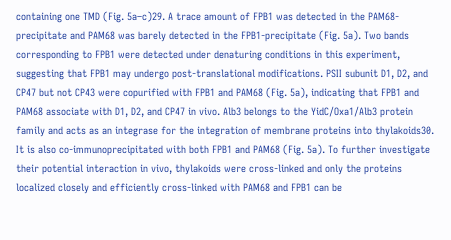containing one TMD (Fig. 5a–c)29. A trace amount of FPB1 was detected in the PAM68-precipitate and PAM68 was barely detected in the FPB1-precipitate (Fig. 5a). Two bands corresponding to FPB1 were detected under denaturing conditions in this experiment, suggesting that FPB1 may undergo post-translational modifications. PSII subunit D1, D2, and CP47 but not CP43 were copurified with FPB1 and PAM68 (Fig. 5a), indicating that FPB1 and PAM68 associate with D1, D2, and CP47 in vivo. Alb3 belongs to the YidC/Oxa1/Alb3 protein family and acts as an integrase for the integration of membrane proteins into thylakoids30. It is also co-immunoprecipitated with both FPB1 and PAM68 (Fig. 5a). To further investigate their potential interaction in vivo, thylakoids were cross-linked and only the proteins localized closely and efficiently cross-linked with PAM68 and FPB1 can be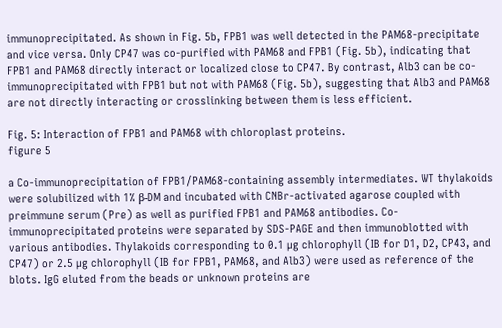immunoprecipitated. As shown in Fig. 5b, FPB1 was well detected in the PAM68-precipitate and vice versa. Only CP47 was co-purified with PAM68 and FPB1 (Fig. 5b), indicating that FPB1 and PAM68 directly interact or localized close to CP47. By contrast, Alb3 can be co-immunoprecipitated with FPB1 but not with PAM68 (Fig. 5b), suggesting that Alb3 and PAM68 are not directly interacting or crosslinking between them is less efficient.

Fig. 5: Interaction of FPB1 and PAM68 with chloroplast proteins.
figure 5

a Co-immunoprecipitation of FPB1/PAM68-containing assembly intermediates. WT thylakoids were solubilized with 1% β-DM and incubated with CNBr-activated agarose coupled with preimmune serum (Pre) as well as purified FPB1 and PAM68 antibodies. Co-immunoprecipitated proteins were separated by SDS-PAGE and then immunoblotted with various antibodies. Thylakoids corresponding to 0.1 µg chlorophyll (IB for D1, D2, CP43, and CP47) or 2.5 µg chlorophyll (IB for FPB1, PAM68, and Alb3) were used as reference of the blots. IgG eluted from the beads or unknown proteins are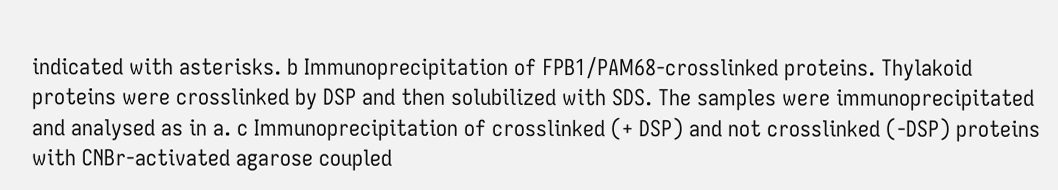indicated with asterisks. b Immunoprecipitation of FPB1/PAM68-crosslinked proteins. Thylakoid proteins were crosslinked by DSP and then solubilized with SDS. The samples were immunoprecipitated and analysed as in a. c Immunoprecipitation of crosslinked (+ DSP) and not crosslinked (-DSP) proteins with CNBr-activated agarose coupled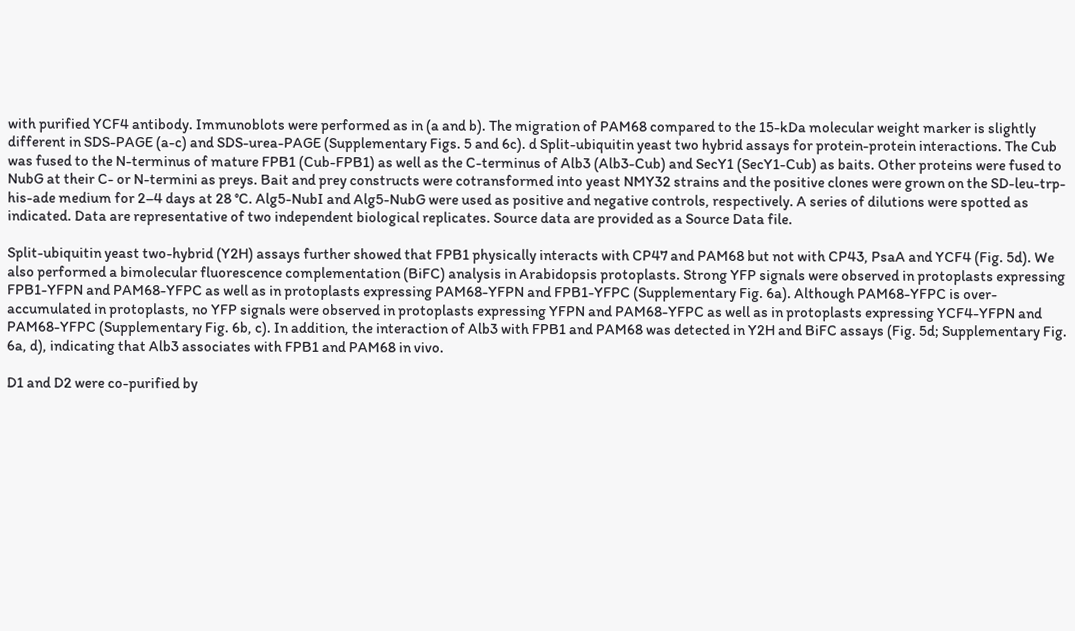with purified YCF4 antibody. Immunoblots were performed as in (a and b). The migration of PAM68 compared to the 15-kDa molecular weight marker is slightly different in SDS-PAGE (a-c) and SDS-urea-PAGE (Supplementary Figs. 5 and 6c). d Split-ubiquitin yeast two hybrid assays for protein-protein interactions. The Cub was fused to the N-terminus of mature FPB1 (Cub-FPB1) as well as the C-terminus of Alb3 (Alb3-Cub) and SecY1 (SecY1-Cub) as baits. Other proteins were fused to NubG at their C- or N-termini as preys. Bait and prey constructs were cotransformed into yeast NMY32 strains and the positive clones were grown on the SD-leu-trp-his-ade medium for 2–4 days at 28 °C. Alg5-NubI and Alg5-NubG were used as positive and negative controls, respectively. A series of dilutions were spotted as indicated. Data are representative of two independent biological replicates. Source data are provided as a Source Data file.

Split-ubiquitin yeast two-hybrid (Y2H) assays further showed that FPB1 physically interacts with CP47 and PAM68 but not with CP43, PsaA and YCF4 (Fig. 5d). We also performed a bimolecular fluorescence complementation (BiFC) analysis in Arabidopsis protoplasts. Strong YFP signals were observed in protoplasts expressing FPB1-YFPN and PAM68-YFPC as well as in protoplasts expressing PAM68-YFPN and FPB1-YFPC (Supplementary Fig. 6a). Although PAM68-YFPC is over-accumulated in protoplasts, no YFP signals were observed in protoplasts expressing YFPN and PAM68-YFPC as well as in protoplasts expressing YCF4-YFPN and PAM68-YFPC (Supplementary Fig. 6b, c). In addition, the interaction of Alb3 with FPB1 and PAM68 was detected in Y2H and BiFC assays (Fig. 5d; Supplementary Fig. 6a, d), indicating that Alb3 associates with FPB1 and PAM68 in vivo.

D1 and D2 were co-purified by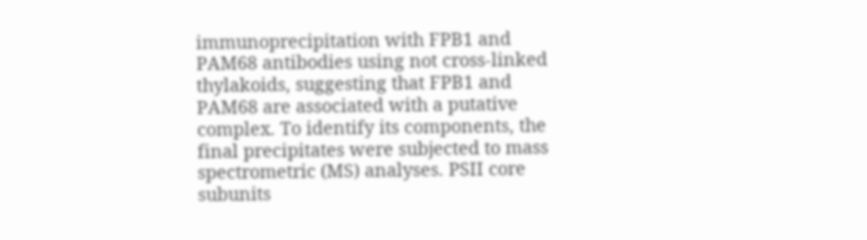immunoprecipitation with FPB1 and PAM68 antibodies using not cross-linked thylakoids, suggesting that FPB1 and PAM68 are associated with a putative complex. To identify its components, the final precipitates were subjected to mass spectrometric (MS) analyses. PSII core subunits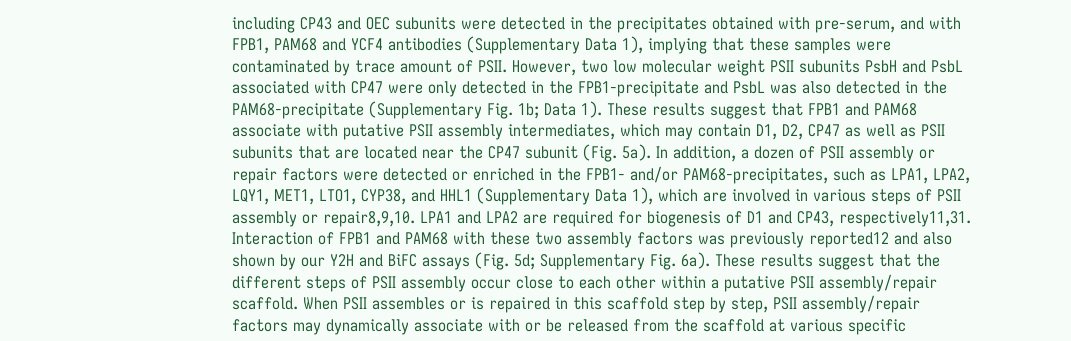including CP43 and OEC subunits were detected in the precipitates obtained with pre-serum, and with FPB1, PAM68 and YCF4 antibodies (Supplementary Data 1), implying that these samples were contaminated by trace amount of PSII. However, two low molecular weight PSII subunits PsbH and PsbL associated with CP47 were only detected in the FPB1-precipitate and PsbL was also detected in the PAM68-precipitate (Supplementary Fig. 1b; Data 1). These results suggest that FPB1 and PAM68 associate with putative PSII assembly intermediates, which may contain D1, D2, CP47 as well as PSII subunits that are located near the CP47 subunit (Fig. 5a). In addition, a dozen of PSII assembly or repair factors were detected or enriched in the FPB1- and/or PAM68-precipitates, such as LPA1, LPA2, LQY1, MET1, LTO1, CYP38, and HHL1 (Supplementary Data 1), which are involved in various steps of PSII assembly or repair8,9,10. LPA1 and LPA2 are required for biogenesis of D1 and CP43, respectively11,31. Interaction of FPB1 and PAM68 with these two assembly factors was previously reported12 and also shown by our Y2H and BiFC assays (Fig. 5d; Supplementary Fig. 6a). These results suggest that the different steps of PSII assembly occur close to each other within a putative PSII assembly/repair scaffold. When PSII assembles or is repaired in this scaffold step by step, PSII assembly/repair factors may dynamically associate with or be released from the scaffold at various specific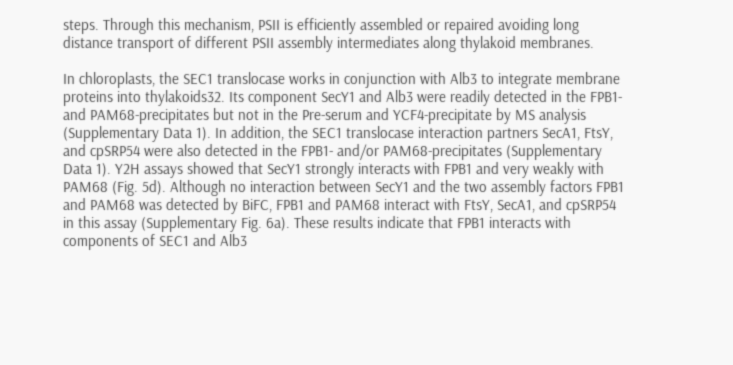steps. Through this mechanism, PSII is efficiently assembled or repaired avoiding long distance transport of different PSII assembly intermediates along thylakoid membranes.

In chloroplasts, the SEC1 translocase works in conjunction with Alb3 to integrate membrane proteins into thylakoids32. Its component SecY1 and Alb3 were readily detected in the FPB1- and PAM68-precipitates but not in the Pre-serum and YCF4-precipitate by MS analysis (Supplementary Data 1). In addition, the SEC1 translocase interaction partners SecA1, FtsY, and cpSRP54 were also detected in the FPB1- and/or PAM68-precipitates (Supplementary Data 1). Y2H assays showed that SecY1 strongly interacts with FPB1 and very weakly with PAM68 (Fig. 5d). Although no interaction between SecY1 and the two assembly factors FPB1 and PAM68 was detected by BiFC, FPB1 and PAM68 interact with FtsY, SecA1, and cpSRP54 in this assay (Supplementary Fig. 6a). These results indicate that FPB1 interacts with components of SEC1 and Alb3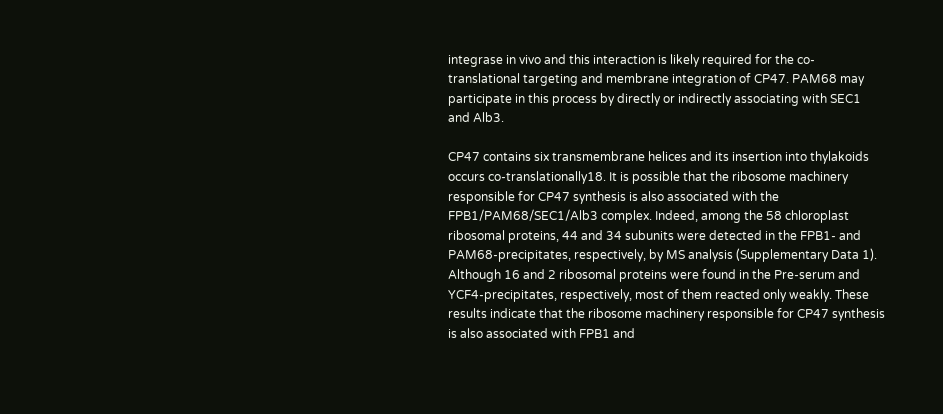integrase in vivo and this interaction is likely required for the co-translational targeting and membrane integration of CP47. PAM68 may participate in this process by directly or indirectly associating with SEC1 and Alb3.

CP47 contains six transmembrane helices and its insertion into thylakoids occurs co-translationally18. It is possible that the ribosome machinery responsible for CP47 synthesis is also associated with the FPB1/PAM68/SEC1/Alb3 complex. Indeed, among the 58 chloroplast ribosomal proteins, 44 and 34 subunits were detected in the FPB1- and PAM68-precipitates, respectively, by MS analysis (Supplementary Data 1). Although 16 and 2 ribosomal proteins were found in the Pre-serum and YCF4-precipitates, respectively, most of them reacted only weakly. These results indicate that the ribosome machinery responsible for CP47 synthesis is also associated with FPB1 and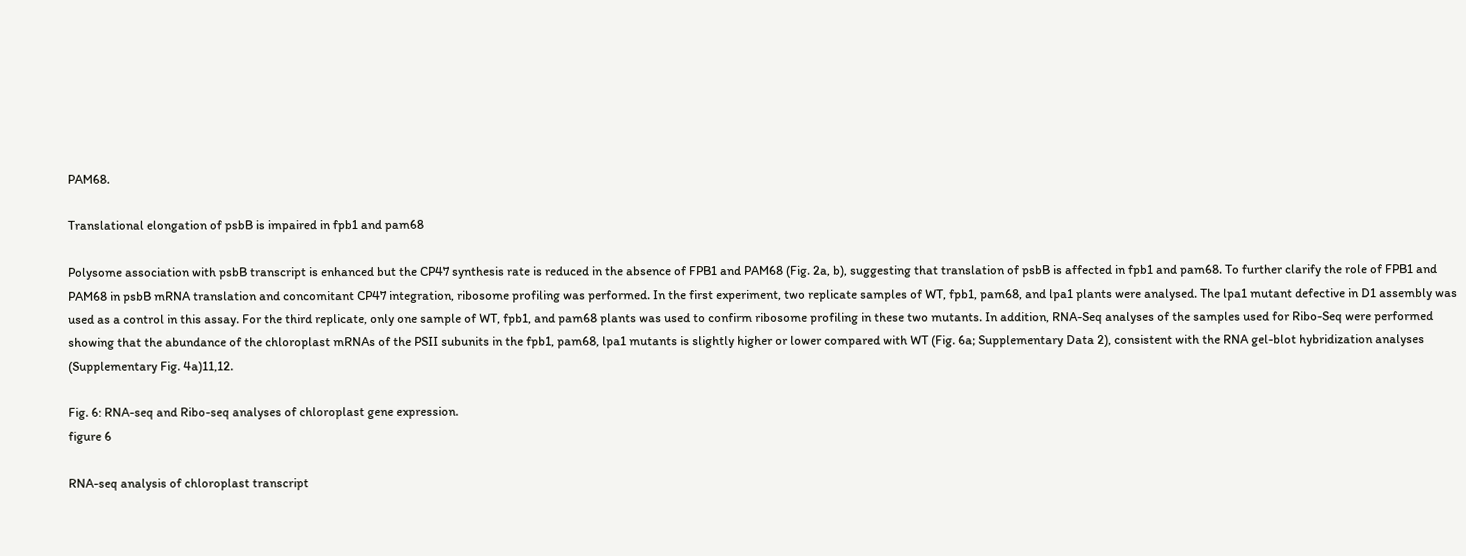PAM68.

Translational elongation of psbB is impaired in fpb1 and pam68

Polysome association with psbB transcript is enhanced but the CP47 synthesis rate is reduced in the absence of FPB1 and PAM68 (Fig. 2a, b), suggesting that translation of psbB is affected in fpb1 and pam68. To further clarify the role of FPB1 and PAM68 in psbB mRNA translation and concomitant CP47 integration, ribosome profiling was performed. In the first experiment, two replicate samples of WT, fpb1, pam68, and lpa1 plants were analysed. The lpa1 mutant defective in D1 assembly was used as a control in this assay. For the third replicate, only one sample of WT, fpb1, and pam68 plants was used to confirm ribosome profiling in these two mutants. In addition, RNA-Seq analyses of the samples used for Ribo-Seq were performed showing that the abundance of the chloroplast mRNAs of the PSII subunits in the fpb1, pam68, lpa1 mutants is slightly higher or lower compared with WT (Fig. 6a; Supplementary Data 2), consistent with the RNA gel-blot hybridization analyses (Supplementary Fig. 4a)11,12.

Fig. 6: RNA-seq and Ribo-seq analyses of chloroplast gene expression.
figure 6

RNA-seq analysis of chloroplast transcript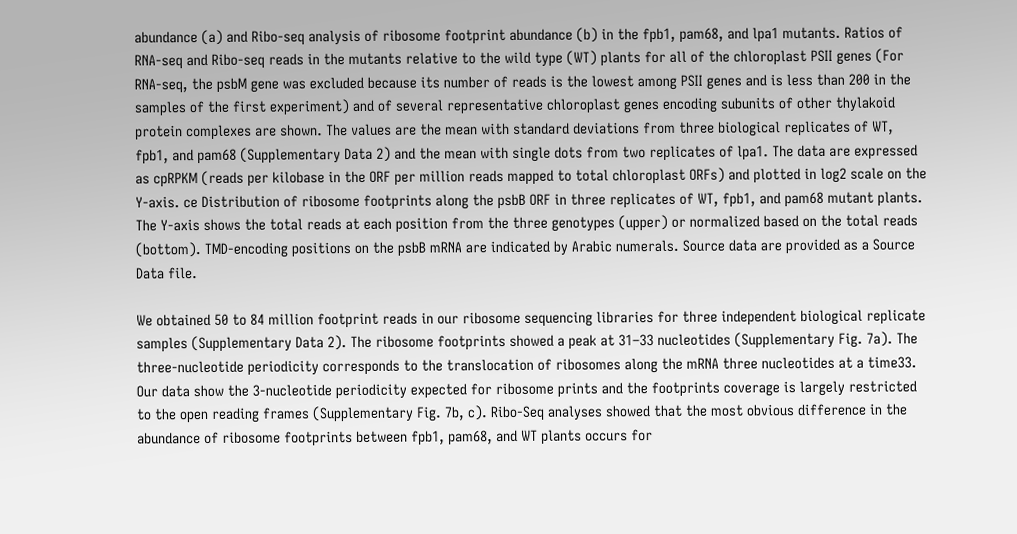abundance (a) and Ribo-seq analysis of ribosome footprint abundance (b) in the fpb1, pam68, and lpa1 mutants. Ratios of RNA-seq and Ribo-seq reads in the mutants relative to the wild type (WT) plants for all of the chloroplast PSII genes (For RNA-seq, the psbM gene was excluded because its number of reads is the lowest among PSII genes and is less than 200 in the samples of the first experiment) and of several representative chloroplast genes encoding subunits of other thylakoid protein complexes are shown. The values are the mean with standard deviations from three biological replicates of WT, fpb1, and pam68 (Supplementary Data 2) and the mean with single dots from two replicates of lpa1. The data are expressed as cpRPKM (reads per kilobase in the ORF per million reads mapped to total chloroplast ORFs) and plotted in log2 scale on the Y-axis. ce Distribution of ribosome footprints along the psbB ORF in three replicates of WT, fpb1, and pam68 mutant plants. The Y-axis shows the total reads at each position from the three genotypes (upper) or normalized based on the total reads (bottom). TMD-encoding positions on the psbB mRNA are indicated by Arabic numerals. Source data are provided as a Source Data file.

We obtained 50 to 84 million footprint reads in our ribosome sequencing libraries for three independent biological replicate samples (Supplementary Data 2). The ribosome footprints showed a peak at 31–33 nucleotides (Supplementary Fig. 7a). The three-nucleotide periodicity corresponds to the translocation of ribosomes along the mRNA three nucleotides at a time33. Our data show the 3-nucleotide periodicity expected for ribosome prints and the footprints coverage is largely restricted to the open reading frames (Supplementary Fig. 7b, c). Ribo-Seq analyses showed that the most obvious difference in the abundance of ribosome footprints between fpb1, pam68, and WT plants occurs for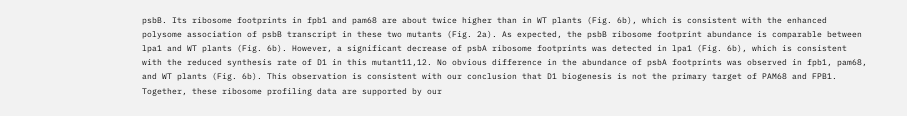psbB. Its ribosome footprints in fpb1 and pam68 are about twice higher than in WT plants (Fig. 6b), which is consistent with the enhanced polysome association of psbB transcript in these two mutants (Fig. 2a). As expected, the psbB ribosome footprint abundance is comparable between lpa1 and WT plants (Fig. 6b). However, a significant decrease of psbA ribosome footprints was detected in lpa1 (Fig. 6b), which is consistent with the reduced synthesis rate of D1 in this mutant11,12. No obvious difference in the abundance of psbA footprints was observed in fpb1, pam68, and WT plants (Fig. 6b). This observation is consistent with our conclusion that D1 biogenesis is not the primary target of PAM68 and FPB1. Together, these ribosome profiling data are supported by our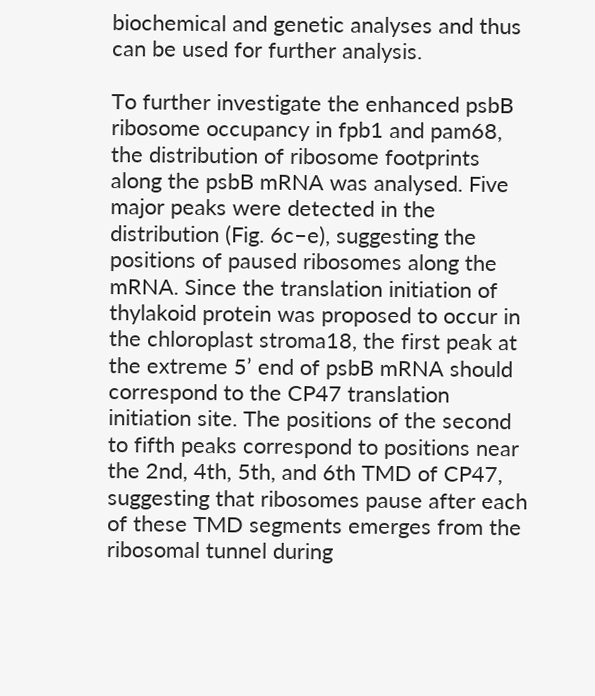biochemical and genetic analyses and thus can be used for further analysis.

To further investigate the enhanced psbB ribosome occupancy in fpb1 and pam68, the distribution of ribosome footprints along the psbB mRNA was analysed. Five major peaks were detected in the distribution (Fig. 6c–e), suggesting the positions of paused ribosomes along the mRNA. Since the translation initiation of thylakoid protein was proposed to occur in the chloroplast stroma18, the first peak at the extreme 5’ end of psbB mRNA should correspond to the CP47 translation initiation site. The positions of the second to fifth peaks correspond to positions near the 2nd, 4th, 5th, and 6th TMD of CP47, suggesting that ribosomes pause after each of these TMD segments emerges from the ribosomal tunnel during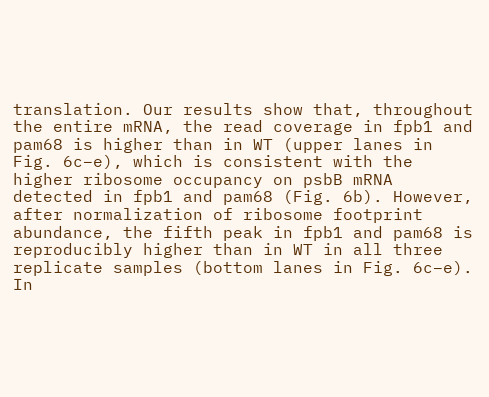translation. Our results show that, throughout the entire mRNA, the read coverage in fpb1 and pam68 is higher than in WT (upper lanes in Fig. 6c–e), which is consistent with the higher ribosome occupancy on psbB mRNA detected in fpb1 and pam68 (Fig. 6b). However, after normalization of ribosome footprint abundance, the fifth peak in fpb1 and pam68 is reproducibly higher than in WT in all three replicate samples (bottom lanes in Fig. 6c–e). In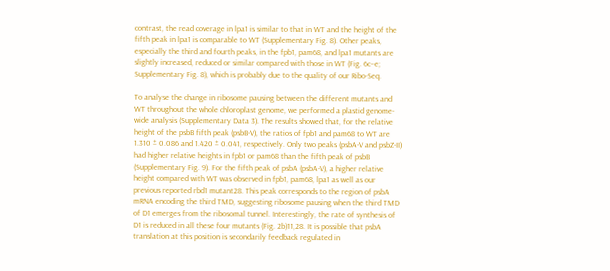contrast, the read coverage in lpa1 is similar to that in WT and the height of the fifth peak in lpa1 is comparable to WT (Supplementary Fig. 8). Other peaks, especially the third and fourth peaks, in the fpb1, pam68, and lpa1 mutants are slightly increased, reduced or similar compared with those in WT (Fig. 6c–e; Supplementary Fig. 8), which is probably due to the quality of our Ribo-Seq.

To analyse the change in ribosome pausing between the different mutants and WT throughout the whole chloroplast genome, we performed a plastid genome-wide analysis (Supplementary Data 3). The results showed that, for the relative height of the psbB fifth peak (psbB-V), the ratios of fpb1 and pam68 to WT are 1.310 ± 0.086 and 1.420 ± 0.041, respectively. Only two peaks (psbA-V and psbZ-II) had higher relative heights in fpb1 or pam68 than the fifth peak of psbB (Supplementary Fig. 9). For the fifth peak of psbA (psbA-V), a higher relative height compared with WT was observed in fpb1, pam68, lpa1 as well as our previous reported rbd1 mutant28. This peak corresponds to the region of psbA mRNA encoding the third TMD, suggesting ribosome pausing when the third TMD of D1 emerges from the ribosomal tunnel. Interestingly, the rate of synthesis of D1 is reduced in all these four mutants (Fig. 2b)11,28. It is possible that psbA translation at this position is secondarily feedback regulated in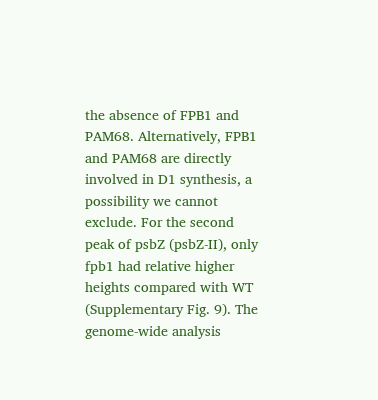the absence of FPB1 and PAM68. Alternatively, FPB1 and PAM68 are directly involved in D1 synthesis, a possibility we cannot exclude. For the second peak of psbZ (psbZ-II), only fpb1 had relative higher heights compared with WT (Supplementary Fig. 9). The genome-wide analysis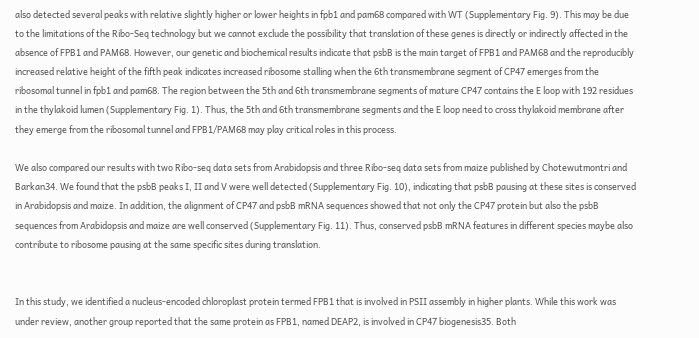also detected several peaks with relative slightly higher or lower heights in fpb1 and pam68 compared with WT (Supplementary Fig. 9). This may be due to the limitations of the Ribo-Seq technology but we cannot exclude the possibility that translation of these genes is directly or indirectly affected in the absence of FPB1 and PAM68. However, our genetic and biochemical results indicate that psbB is the main target of FPB1 and PAM68 and the reproducibly increased relative height of the fifth peak indicates increased ribosome stalling when the 6th transmembrane segment of CP47 emerges from the ribosomal tunnel in fpb1 and pam68. The region between the 5th and 6th transmembrane segments of mature CP47 contains the E loop with 192 residues in the thylakoid lumen (Supplementary Fig. 1). Thus, the 5th and 6th transmembrane segments and the E loop need to cross thylakoid membrane after they emerge from the ribosomal tunnel and FPB1/PAM68 may play critical roles in this process.

We also compared our results with two Ribo-seq data sets from Arabidopsis and three Ribo-seq data sets from maize published by Chotewutmontri and Barkan34. We found that the psbB peaks I, II and V were well detected (Supplementary Fig. 10), indicating that psbB pausing at these sites is conserved in Arabidopsis and maize. In addition, the alignment of CP47 and psbB mRNA sequences showed that not only the CP47 protein but also the psbB sequences from Arabidopsis and maize are well conserved (Supplementary Fig. 11). Thus, conserved psbB mRNA features in different species maybe also contribute to ribosome pausing at the same specific sites during translation.


In this study, we identified a nucleus-encoded chloroplast protein termed FPB1 that is involved in PSII assembly in higher plants. While this work was under review, another group reported that the same protein as FPB1, named DEAP2, is involved in CP47 biogenesis35. Both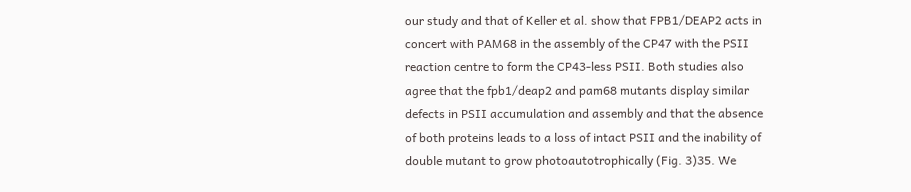our study and that of Keller et al. show that FPB1/DEAP2 acts in concert with PAM68 in the assembly of the CP47 with the PSII reaction centre to form the CP43-less PSII. Both studies also agree that the fpb1/deap2 and pam68 mutants display similar defects in PSII accumulation and assembly and that the absence of both proteins leads to a loss of intact PSII and the inability of double mutant to grow photoautotrophically (Fig. 3)35. We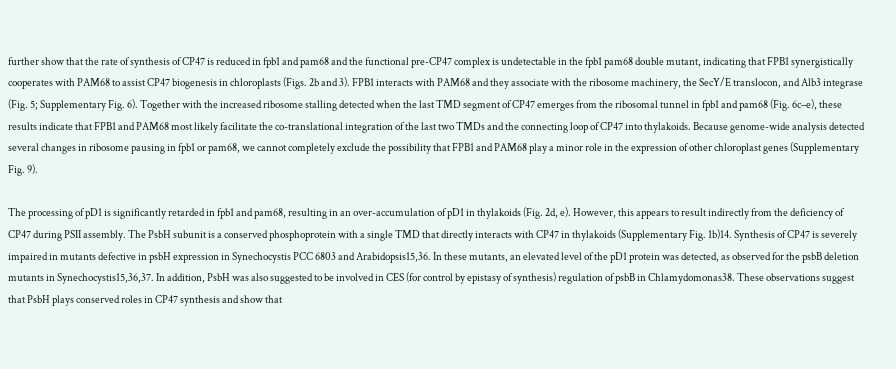further show that the rate of synthesis of CP47 is reduced in fpb1 and pam68 and the functional pre-CP47 complex is undetectable in the fpb1 pam68 double mutant, indicating that FPB1 synergistically cooperates with PAM68 to assist CP47 biogenesis in chloroplasts (Figs. 2b and 3). FPB1 interacts with PAM68 and they associate with the ribosome machinery, the SecY/E translocon, and Alb3 integrase (Fig. 5; Supplementary Fig. 6). Together with the increased ribosome stalling detected when the last TMD segment of CP47 emerges from the ribosomal tunnel in fpb1 and pam68 (Fig. 6c–e), these results indicate that FPB1 and PAM68 most likely facilitate the co-translational integration of the last two TMDs and the connecting loop of CP47 into thylakoids. Because genome-wide analysis detected several changes in ribosome pausing in fpb1 or pam68, we cannot completely exclude the possibility that FPB1 and PAM68 play a minor role in the expression of other chloroplast genes (Supplementary Fig. 9).

The processing of pD1 is significantly retarded in fpb1 and pam68, resulting in an over-accumulation of pD1 in thylakoids (Fig. 2d, e). However, this appears to result indirectly from the deficiency of CP47 during PSII assembly. The PsbH subunit is a conserved phosphoprotein with a single TMD that directly interacts with CP47 in thylakoids (Supplementary Fig. 1b)14. Synthesis of CP47 is severely impaired in mutants defective in psbH expression in Synechocystis PCC 6803 and Arabidopsis15,36. In these mutants, an elevated level of the pD1 protein was detected, as observed for the psbB deletion mutants in Synechocystis15,36,37. In addition, PsbH was also suggested to be involved in CES (for control by epistasy of synthesis) regulation of psbB in Chlamydomonas38. These observations suggest that PsbH plays conserved roles in CP47 synthesis and show that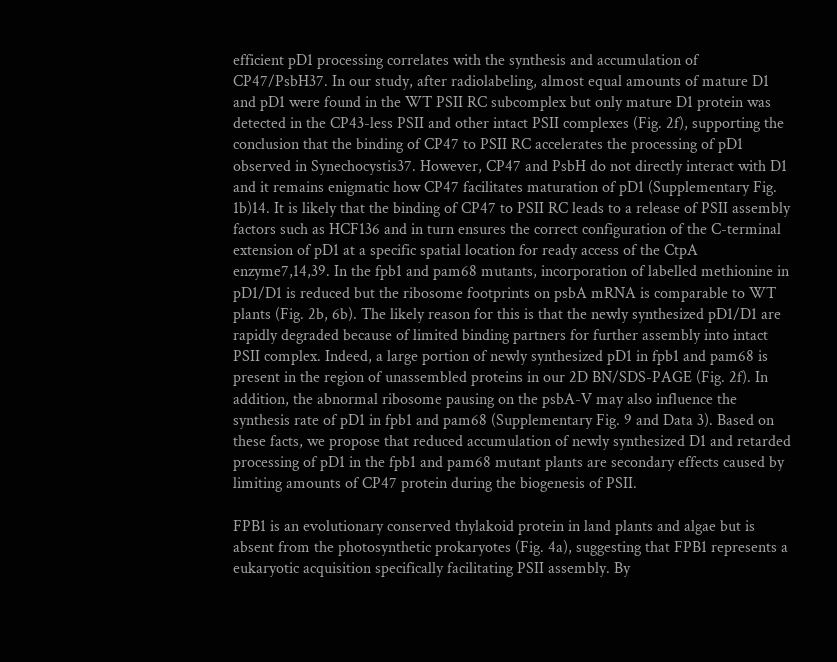efficient pD1 processing correlates with the synthesis and accumulation of CP47/PsbH37. In our study, after radiolabeling, almost equal amounts of mature D1 and pD1 were found in the WT PSII RC subcomplex but only mature D1 protein was detected in the CP43-less PSII and other intact PSII complexes (Fig. 2f), supporting the conclusion that the binding of CP47 to PSII RC accelerates the processing of pD1 observed in Synechocystis37. However, CP47 and PsbH do not directly interact with D1 and it remains enigmatic how CP47 facilitates maturation of pD1 (Supplementary Fig. 1b)14. It is likely that the binding of CP47 to PSII RC leads to a release of PSII assembly factors such as HCF136 and in turn ensures the correct configuration of the C-terminal extension of pD1 at a specific spatial location for ready access of the CtpA enzyme7,14,39. In the fpb1 and pam68 mutants, incorporation of labelled methionine in pD1/D1 is reduced but the ribosome footprints on psbA mRNA is comparable to WT plants (Fig. 2b, 6b). The likely reason for this is that the newly synthesized pD1/D1 are rapidly degraded because of limited binding partners for further assembly into intact PSII complex. Indeed, a large portion of newly synthesized pD1 in fpb1 and pam68 is present in the region of unassembled proteins in our 2D BN/SDS-PAGE (Fig. 2f). In addition, the abnormal ribosome pausing on the psbA-V may also influence the synthesis rate of pD1 in fpb1 and pam68 (Supplementary Fig. 9 and Data 3). Based on these facts, we propose that reduced accumulation of newly synthesized D1 and retarded processing of pD1 in the fpb1 and pam68 mutant plants are secondary effects caused by limiting amounts of CP47 protein during the biogenesis of PSII.

FPB1 is an evolutionary conserved thylakoid protein in land plants and algae but is absent from the photosynthetic prokaryotes (Fig. 4a), suggesting that FPB1 represents a eukaryotic acquisition specifically facilitating PSII assembly. By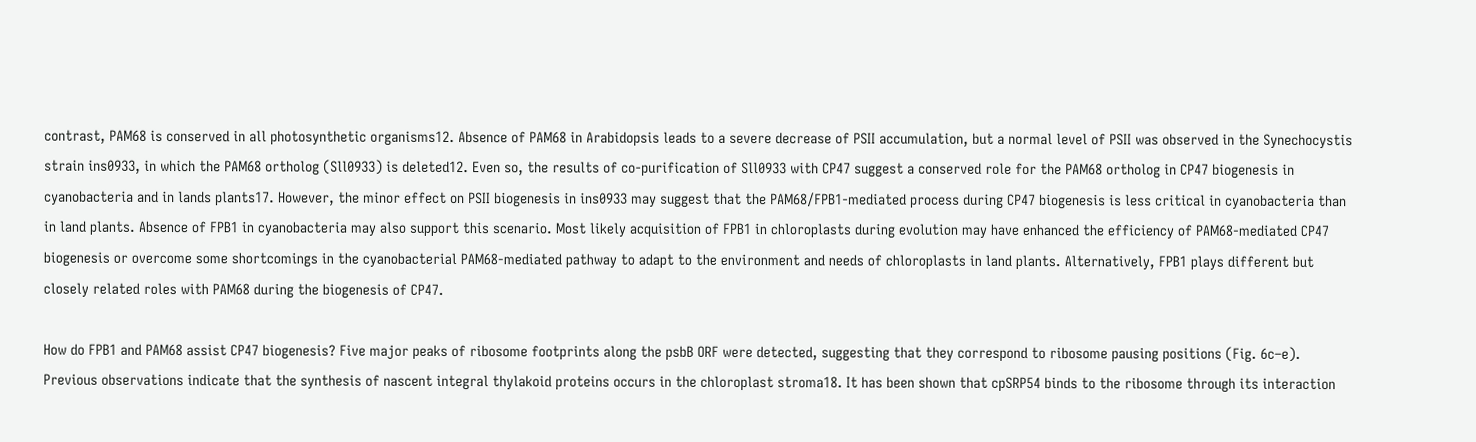contrast, PAM68 is conserved in all photosynthetic organisms12. Absence of PAM68 in Arabidopsis leads to a severe decrease of PSII accumulation, but a normal level of PSII was observed in the Synechocystis strain ins0933, in which the PAM68 ortholog (Sll0933) is deleted12. Even so, the results of co-purification of Sll0933 with CP47 suggest a conserved role for the PAM68 ortholog in CP47 biogenesis in cyanobacteria and in lands plants17. However, the minor effect on PSII biogenesis in ins0933 may suggest that the PAM68/FPB1-mediated process during CP47 biogenesis is less critical in cyanobacteria than in land plants. Absence of FPB1 in cyanobacteria may also support this scenario. Most likely acquisition of FPB1 in chloroplasts during evolution may have enhanced the efficiency of PAM68-mediated CP47 biogenesis or overcome some shortcomings in the cyanobacterial PAM68-mediated pathway to adapt to the environment and needs of chloroplasts in land plants. Alternatively, FPB1 plays different but closely related roles with PAM68 during the biogenesis of CP47.

How do FPB1 and PAM68 assist CP47 biogenesis? Five major peaks of ribosome footprints along the psbB ORF were detected, suggesting that they correspond to ribosome pausing positions (Fig. 6c–e). Previous observations indicate that the synthesis of nascent integral thylakoid proteins occurs in the chloroplast stroma18. It has been shown that cpSRP54 binds to the ribosome through its interaction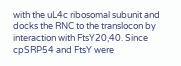with the uL4c ribosomal subunit and docks the RNC to the translocon by interaction with FtsY20,40. Since cpSRP54 and FtsY were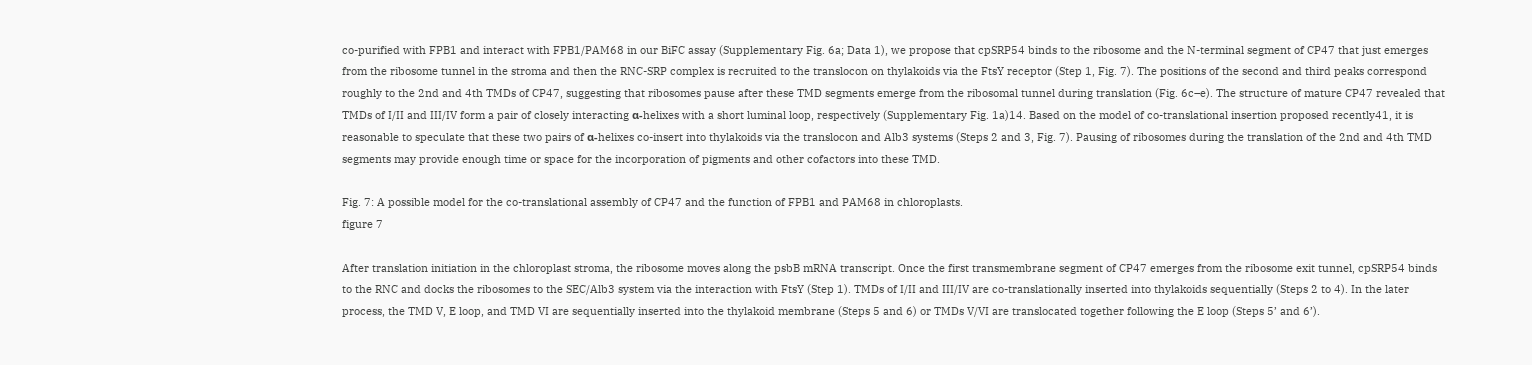co-purified with FPB1 and interact with FPB1/PAM68 in our BiFC assay (Supplementary Fig. 6a; Data 1), we propose that cpSRP54 binds to the ribosome and the N-terminal segment of CP47 that just emerges from the ribosome tunnel in the stroma and then the RNC-SRP complex is recruited to the translocon on thylakoids via the FtsY receptor (Step 1, Fig. 7). The positions of the second and third peaks correspond roughly to the 2nd and 4th TMDs of CP47, suggesting that ribosomes pause after these TMD segments emerge from the ribosomal tunnel during translation (Fig. 6c–e). The structure of mature CP47 revealed that TMDs of I/II and III/IV form a pair of closely interacting α-helixes with a short luminal loop, respectively (Supplementary Fig. 1a)14. Based on the model of co-translational insertion proposed recently41, it is reasonable to speculate that these two pairs of α-helixes co-insert into thylakoids via the translocon and Alb3 systems (Steps 2 and 3, Fig. 7). Pausing of ribosomes during the translation of the 2nd and 4th TMD segments may provide enough time or space for the incorporation of pigments and other cofactors into these TMD.

Fig. 7: A possible model for the co-translational assembly of CP47 and the function of FPB1 and PAM68 in chloroplasts.
figure 7

After translation initiation in the chloroplast stroma, the ribosome moves along the psbB mRNA transcript. Once the first transmembrane segment of CP47 emerges from the ribosome exit tunnel, cpSRP54 binds to the RNC and docks the ribosomes to the SEC/Alb3 system via the interaction with FtsY (Step 1). TMDs of I/II and III/IV are co-translationally inserted into thylakoids sequentially (Steps 2 to 4). In the later process, the TMD V, E loop, and TMD VI are sequentially inserted into the thylakoid membrane (Steps 5 and 6) or TMDs V/VI are translocated together following the E loop (Steps 5’ and 6’).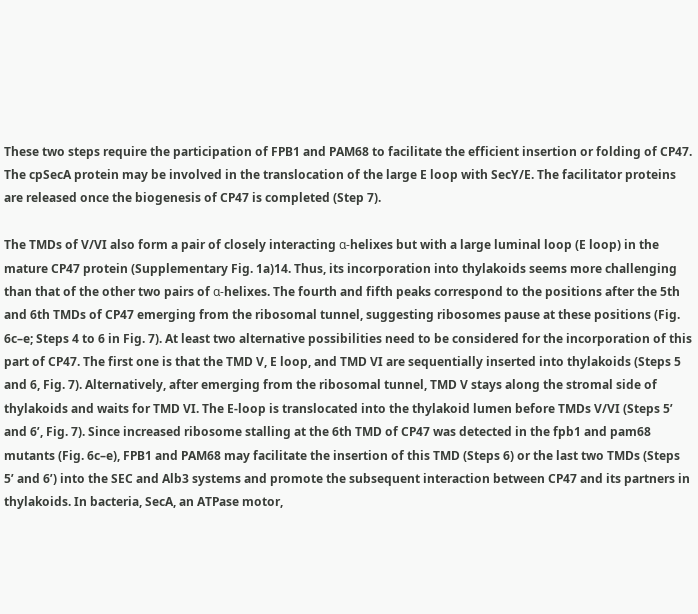These two steps require the participation of FPB1 and PAM68 to facilitate the efficient insertion or folding of CP47. The cpSecA protein may be involved in the translocation of the large E loop with SecY/E. The facilitator proteins are released once the biogenesis of CP47 is completed (Step 7).

The TMDs of V/VI also form a pair of closely interacting α-helixes but with a large luminal loop (E loop) in the mature CP47 protein (Supplementary Fig. 1a)14. Thus, its incorporation into thylakoids seems more challenging than that of the other two pairs of α-helixes. The fourth and fifth peaks correspond to the positions after the 5th and 6th TMDs of CP47 emerging from the ribosomal tunnel, suggesting ribosomes pause at these positions (Fig. 6c–e; Steps 4 to 6 in Fig. 7). At least two alternative possibilities need to be considered for the incorporation of this part of CP47. The first one is that the TMD V, E loop, and TMD VI are sequentially inserted into thylakoids (Steps 5 and 6, Fig. 7). Alternatively, after emerging from the ribosomal tunnel, TMD V stays along the stromal side of thylakoids and waits for TMD VI. The E-loop is translocated into the thylakoid lumen before TMDs V/VI (Steps 5’ and 6’, Fig. 7). Since increased ribosome stalling at the 6th TMD of CP47 was detected in the fpb1 and pam68 mutants (Fig. 6c–e), FPB1 and PAM68 may facilitate the insertion of this TMD (Steps 6) or the last two TMDs (Steps 5’ and 6’) into the SEC and Alb3 systems and promote the subsequent interaction between CP47 and its partners in thylakoids. In bacteria, SecA, an ATPase motor,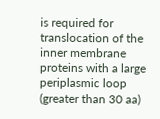is required for translocation of the inner membrane proteins with a large periplasmic loop (greater than 30 aa)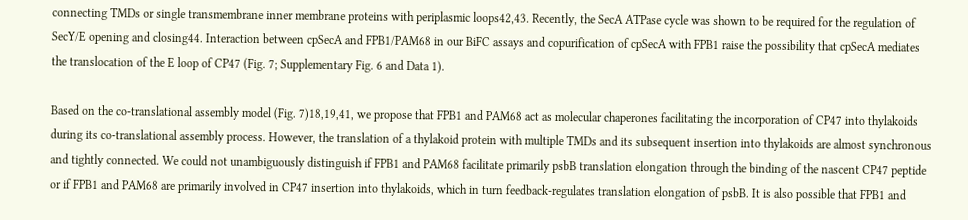connecting TMDs or single transmembrane inner membrane proteins with periplasmic loops42,43. Recently, the SecA ATPase cycle was shown to be required for the regulation of SecY/E opening and closing44. Interaction between cpSecA and FPB1/PAM68 in our BiFC assays and copurification of cpSecA with FPB1 raise the possibility that cpSecA mediates the translocation of the E loop of CP47 (Fig. 7; Supplementary Fig. 6 and Data 1).

Based on the co-translational assembly model (Fig. 7)18,19,41, we propose that FPB1 and PAM68 act as molecular chaperones facilitating the incorporation of CP47 into thylakoids during its co-translational assembly process. However, the translation of a thylakoid protein with multiple TMDs and its subsequent insertion into thylakoids are almost synchronous and tightly connected. We could not unambiguously distinguish if FPB1 and PAM68 facilitate primarily psbB translation elongation through the binding of the nascent CP47 peptide or if FPB1 and PAM68 are primarily involved in CP47 insertion into thylakoids, which in turn feedback-regulates translation elongation of psbB. It is also possible that FPB1 and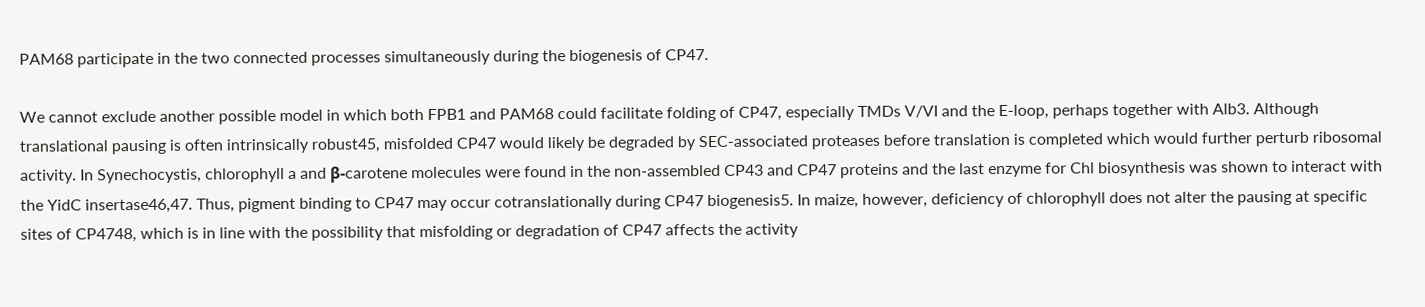PAM68 participate in the two connected processes simultaneously during the biogenesis of CP47.

We cannot exclude another possible model in which both FPB1 and PAM68 could facilitate folding of CP47, especially TMDs V/VI and the E-loop, perhaps together with Alb3. Although translational pausing is often intrinsically robust45, misfolded CP47 would likely be degraded by SEC-associated proteases before translation is completed which would further perturb ribosomal activity. In Synechocystis, chlorophyll a and β-carotene molecules were found in the non-assembled CP43 and CP47 proteins and the last enzyme for Chl biosynthesis was shown to interact with the YidC insertase46,47. Thus, pigment binding to CP47 may occur cotranslationally during CP47 biogenesis5. In maize, however, deficiency of chlorophyll does not alter the pausing at specific sites of CP4748, which is in line with the possibility that misfolding or degradation of CP47 affects the activity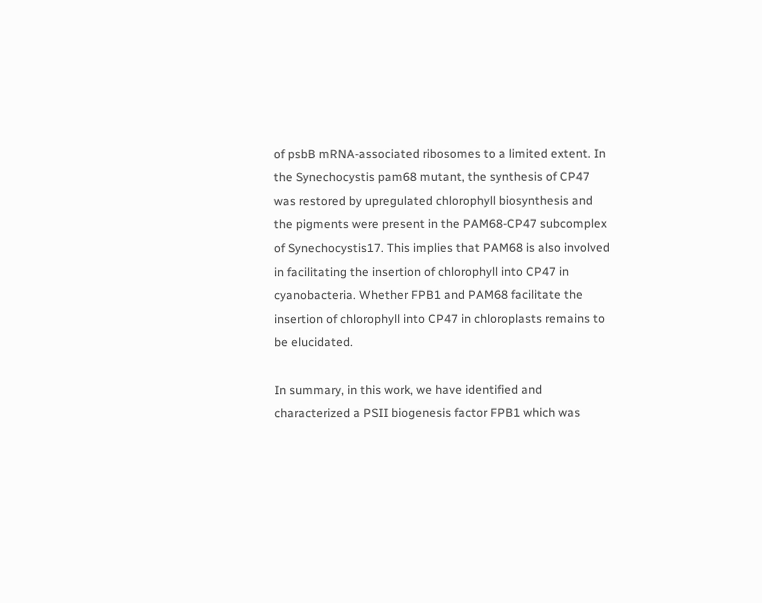of psbB mRNA-associated ribosomes to a limited extent. In the Synechocystis pam68 mutant, the synthesis of CP47 was restored by upregulated chlorophyll biosynthesis and the pigments were present in the PAM68-CP47 subcomplex of Synechocystis17. This implies that PAM68 is also involved in facilitating the insertion of chlorophyll into CP47 in cyanobacteria. Whether FPB1 and PAM68 facilitate the insertion of chlorophyll into CP47 in chloroplasts remains to be elucidated.

In summary, in this work, we have identified and characterized a PSII biogenesis factor FPB1 which was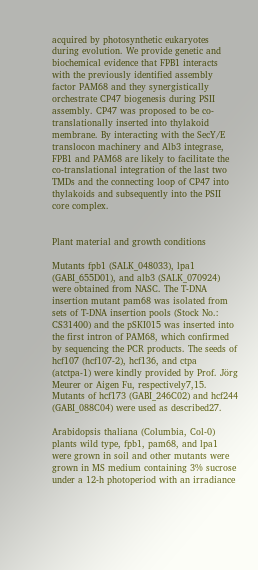acquired by photosynthetic eukaryotes during evolution. We provide genetic and biochemical evidence that FPB1 interacts with the previously identified assembly factor PAM68 and they synergistically orchestrate CP47 biogenesis during PSII assembly. CP47 was proposed to be co-translationally inserted into thylakoid membrane. By interacting with the SecY/E translocon machinery and Alb3 integrase, FPB1 and PAM68 are likely to facilitate the co-translational integration of the last two TMDs and the connecting loop of CP47 into thylakoids and subsequently into the PSII core complex.


Plant material and growth conditions

Mutants fpb1 (SALK_048033), lpa1 (GABI_655D01), and alb3 (SALK_070924) were obtained from NASC. The T-DNA insertion mutant pam68 was isolated from sets of T-DNA insertion pools (Stock No.: CS31400) and the pSKI015 was inserted into the first intron of PAM68, which confirmed by sequencing the PCR products. The seeds of hcf107 (hcf107-2), hcf136, and ctpa (atctpa-1) were kindly provided by Prof. Jörg Meurer or Aigen Fu, respectively7,15. Mutants of hcf173 (GABI_246C02) and hcf244 (GABI_088C04) were used as described27.

Arabidopsis thaliana (Columbia, Col-0) plants wild type, fpb1, pam68, and lpa1 were grown in soil and other mutants were grown in MS medium containing 3% sucrose under a 12-h photoperiod with an irradiance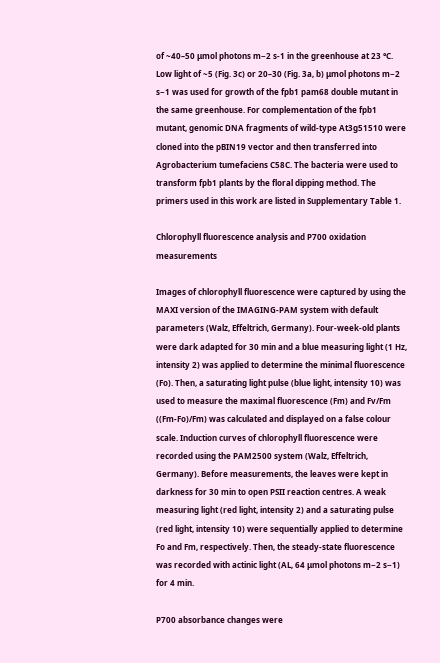of ~40–50 μmol photons m−2 s-1 in the greenhouse at 23 °C. Low light of ~5 (Fig. 3c) or 20–30 (Fig. 3a, b) μmol photons m−2 s−1 was used for growth of the fpb1 pam68 double mutant in the same greenhouse. For complementation of the fpb1 mutant, genomic DNA fragments of wild-type At3g51510 were cloned into the pBIN19 vector and then transferred into Agrobacterium tumefaciens C58C. The bacteria were used to transform fpb1 plants by the floral dipping method. The primers used in this work are listed in Supplementary Table 1.

Chlorophyll fluorescence analysis and P700 oxidation measurements

Images of chlorophyll fluorescence were captured by using the MAXI version of the IMAGING-PAM system with default parameters (Walz, Effeltrich, Germany). Four-week-old plants were dark adapted for 30 min and a blue measuring light (1 Hz, intensity 2) was applied to determine the minimal fluorescence (Fo). Then, a saturating light pulse (blue light, intensity 10) was used to measure the maximal fluorescence (Fm) and Fv/Fm ((Fm-Fo)/Fm) was calculated and displayed on a false colour scale. Induction curves of chlorophyll fluorescence were recorded using the PAM2500 system (Walz, Effeltrich, Germany). Before measurements, the leaves were kept in darkness for 30 min to open PSII reaction centres. A weak measuring light (red light, intensity 2) and a saturating pulse (red light, intensity 10) were sequentially applied to determine Fo and Fm, respectively. Then, the steady-state fluorescence was recorded with actinic light (AL, 64 μmol photons m−2 s−1) for 4 min.

P700 absorbance changes were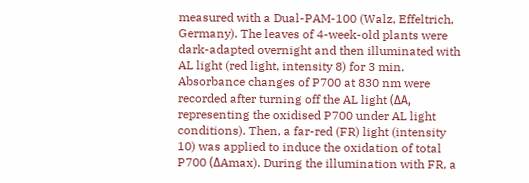measured with a Dual-PAM-100 (Walz, Effeltrich, Germany). The leaves of 4-week-old plants were dark-adapted overnight and then illuminated with AL light (red light, intensity 8) for 3 min. Absorbance changes of P700 at 830 nm were recorded after turning off the AL light (ΔA, representing the oxidised P700 under AL light conditions). Then, a far-red (FR) light (intensity 10) was applied to induce the oxidation of total P700 (ΔAmax). During the illumination with FR, a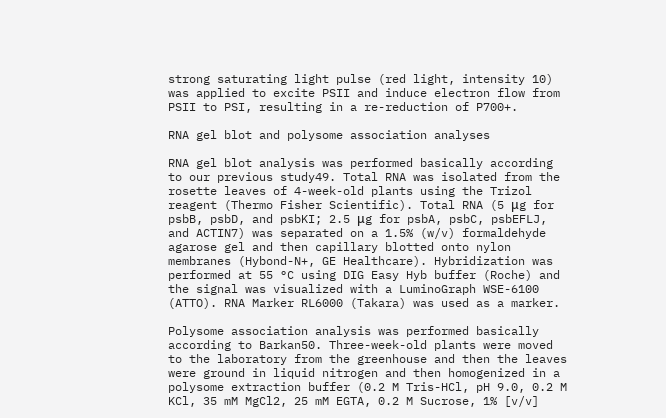strong saturating light pulse (red light, intensity 10) was applied to excite PSII and induce electron flow from PSII to PSI, resulting in a re-reduction of P700+.

RNA gel blot and polysome association analyses

RNA gel blot analysis was performed basically according to our previous study49. Total RNA was isolated from the rosette leaves of 4-week-old plants using the Trizol reagent (Thermo Fisher Scientific). Total RNA (5 μg for psbB, psbD, and psbKI; 2.5 μg for psbA, psbC, psbEFLJ, and ACTIN7) was separated on a 1.5% (w/v) formaldehyde agarose gel and then capillary blotted onto nylon membranes (Hybond-N+, GE Healthcare). Hybridization was performed at 55 °C using DIG Easy Hyb buffer (Roche) and the signal was visualized with a LuminoGraph WSE-6100 (ATTO). RNA Marker RL6000 (Takara) was used as a marker.

Polysome association analysis was performed basically according to Barkan50. Three-week-old plants were moved to the laboratory from the greenhouse and then the leaves were ground in liquid nitrogen and then homogenized in a polysome extraction buffer (0.2 M Tris-HCl, pH 9.0, 0.2 M KCl, 35 mM MgCl2, 25 mM EGTA, 0.2 M Sucrose, 1% [v/v]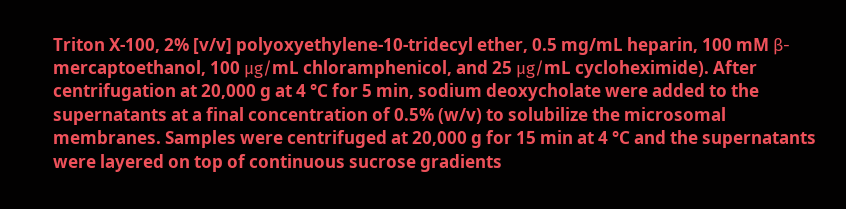Triton X-100, 2% [v/v] polyoxyethylene-10-tridecyl ether, 0.5 mg/mL heparin, 100 mM β-mercaptoethanol, 100 μg/mL chloramphenicol, and 25 μg/mL cycloheximide). After centrifugation at 20,000 g at 4 °C for 5 min, sodium deoxycholate were added to the supernatants at a final concentration of 0.5% (w/v) to solubilize the microsomal membranes. Samples were centrifuged at 20,000 g for 15 min at 4 °C and the supernatants were layered on top of continuous sucrose gradients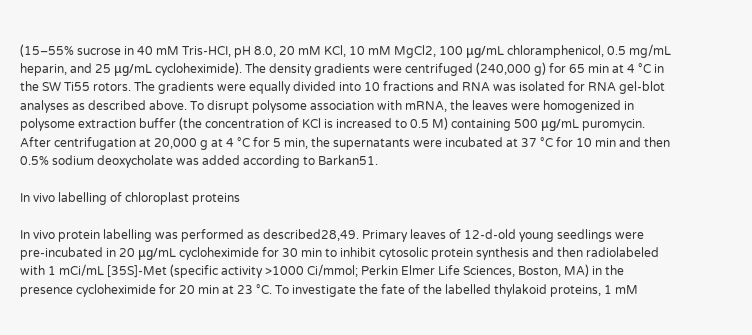(15–55% sucrose in 40 mM Tris-HCI, pH 8.0, 20 mM KCl, 10 mM MgCl2, 100 μg/mL chloramphenicol, 0.5 mg/mL heparin, and 25 μg/mL cycloheximide). The density gradients were centrifuged (240,000 g) for 65 min at 4 °C in the SW Ti55 rotors. The gradients were equally divided into 10 fractions and RNA was isolated for RNA gel-blot analyses as described above. To disrupt polysome association with mRNA, the leaves were homogenized in polysome extraction buffer (the concentration of KCl is increased to 0.5 M) containing 500 μg/mL puromycin. After centrifugation at 20,000 g at 4 °C for 5 min, the supernatants were incubated at 37 °C for 10 min and then 0.5% sodium deoxycholate was added according to Barkan51.

In vivo labelling of chloroplast proteins

In vivo protein labelling was performed as described28,49. Primary leaves of 12-d-old young seedlings were pre-incubated in 20 μg/mL cycloheximide for 30 min to inhibit cytosolic protein synthesis and then radiolabeled with 1 mCi/mL [35S]-Met (specific activity >1000 Ci/mmol; Perkin Elmer Life Sciences, Boston, MA) in the presence cycloheximide for 20 min at 23 °C. To investigate the fate of the labelled thylakoid proteins, 1 mM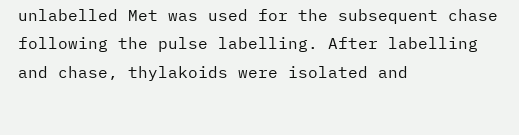unlabelled Met was used for the subsequent chase following the pulse labelling. After labelling and chase, thylakoids were isolated and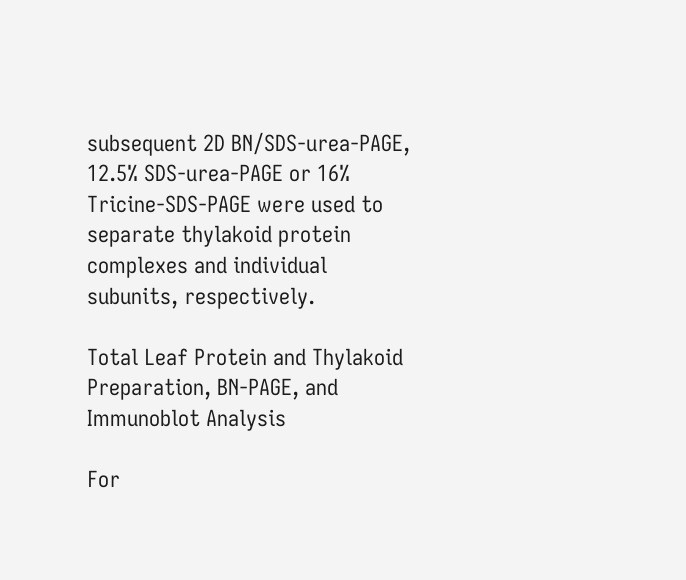subsequent 2D BN/SDS-urea-PAGE, 12.5% SDS-urea-PAGE or 16% Tricine-SDS-PAGE were used to separate thylakoid protein complexes and individual subunits, respectively.

Total Leaf Protein and Thylakoid Preparation, BN-PAGE, and Immunoblot Analysis

For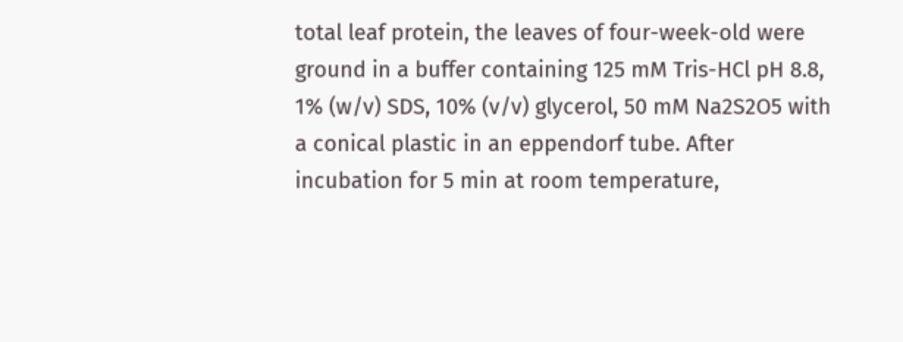total leaf protein, the leaves of four-week-old were ground in a buffer containing 125 mM Tris-HCl pH 8.8, 1% (w/v) SDS, 10% (v/v) glycerol, 50 mM Na2S2O5 with a conical plastic in an eppendorf tube. After incubation for 5 min at room temperature,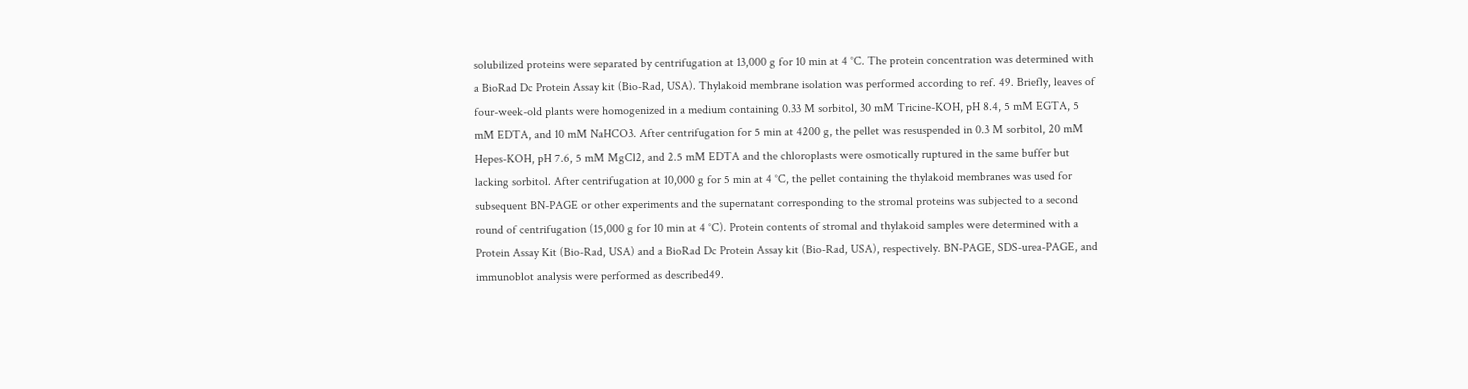solubilized proteins were separated by centrifugation at 13,000 g for 10 min at 4 °C. The protein concentration was determined with a BioRad Dc Protein Assay kit (Bio-Rad, USA). Thylakoid membrane isolation was performed according to ref. 49. Briefly, leaves of four-week-old plants were homogenized in a medium containing 0.33 M sorbitol, 30 mM Tricine-KOH, pH 8.4, 5 mM EGTA, 5 mM EDTA, and 10 mM NaHCO3. After centrifugation for 5 min at 4200 g, the pellet was resuspended in 0.3 M sorbitol, 20 mM Hepes-KOH, pH 7.6, 5 mM MgCl2, and 2.5 mM EDTA and the chloroplasts were osmotically ruptured in the same buffer but lacking sorbitol. After centrifugation at 10,000 g for 5 min at 4 °C, the pellet containing the thylakoid membranes was used for subsequent BN-PAGE or other experiments and the supernatant corresponding to the stromal proteins was subjected to a second round of centrifugation (15,000 g for 10 min at 4 °C). Protein contents of stromal and thylakoid samples were determined with a Protein Assay Kit (Bio-Rad, USA) and a BioRad Dc Protein Assay kit (Bio-Rad, USA), respectively. BN-PAGE, SDS-urea-PAGE, and immunoblot analysis were performed as described49.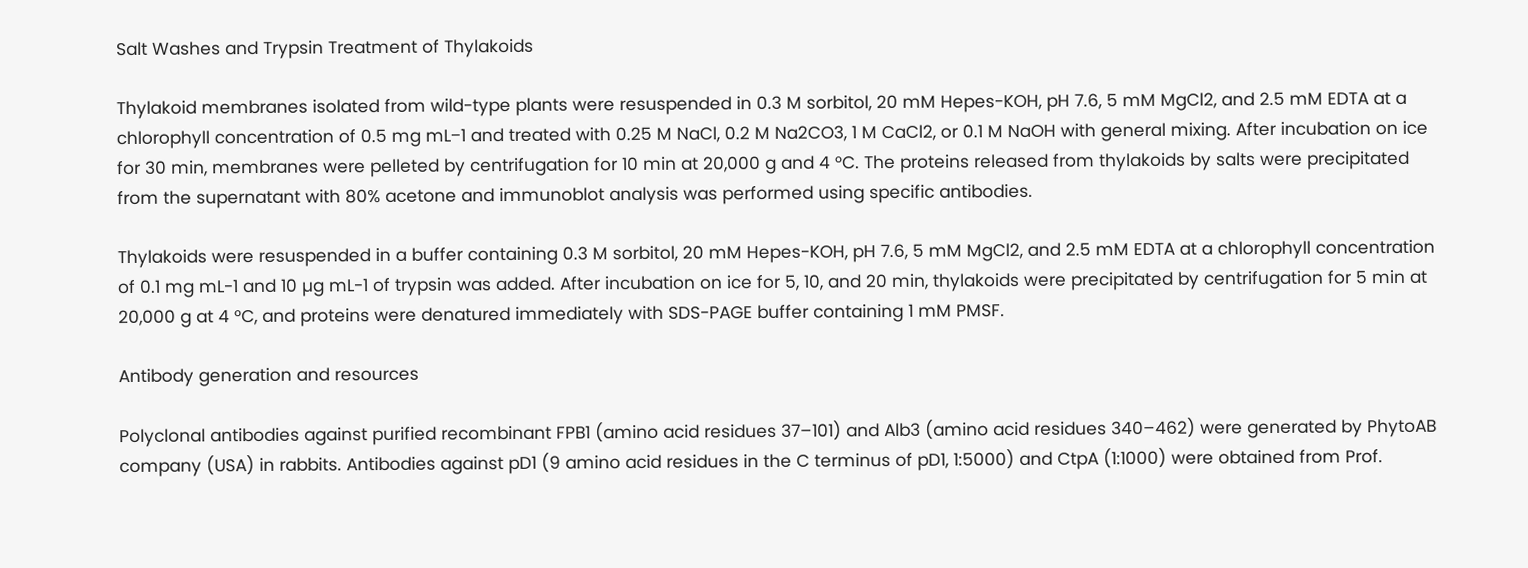Salt Washes and Trypsin Treatment of Thylakoids

Thylakoid membranes isolated from wild-type plants were resuspended in 0.3 M sorbitol, 20 mM Hepes-KOH, pH 7.6, 5 mM MgCl2, and 2.5 mM EDTA at a chlorophyll concentration of 0.5 mg mL−1 and treated with 0.25 M NaCl, 0.2 M Na2CO3, 1 M CaCl2, or 0.1 M NaOH with general mixing. After incubation on ice for 30 min, membranes were pelleted by centrifugation for 10 min at 20,000 g and 4 °C. The proteins released from thylakoids by salts were precipitated from the supernatant with 80% acetone and immunoblot analysis was performed using specific antibodies.

Thylakoids were resuspended in a buffer containing 0.3 M sorbitol, 20 mM Hepes-KOH, pH 7.6, 5 mM MgCl2, and 2.5 mM EDTA at a chlorophyll concentration of 0.1 mg mL-1 and 10 µg mL-1 of trypsin was added. After incubation on ice for 5, 10, and 20 min, thylakoids were precipitated by centrifugation for 5 min at 20,000 g at 4 °C, and proteins were denatured immediately with SDS-PAGE buffer containing 1 mM PMSF.

Antibody generation and resources

Polyclonal antibodies against purified recombinant FPB1 (amino acid residues 37–101) and Alb3 (amino acid residues 340–462) were generated by PhytoAB company (USA) in rabbits. Antibodies against pD1 (9 amino acid residues in the C terminus of pD1, 1:5000) and CtpA (1:1000) were obtained from Prof.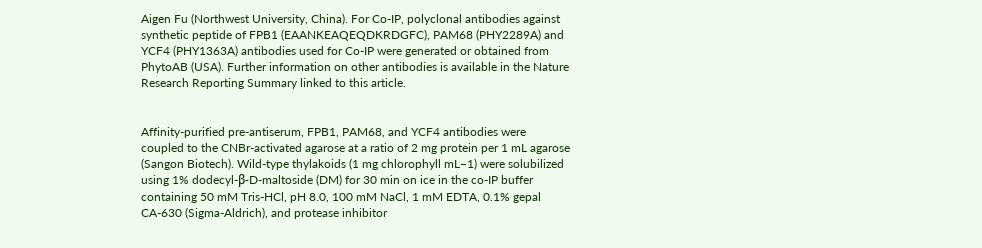Aigen Fu (Northwest University, China). For Co-IP, polyclonal antibodies against synthetic peptide of FPB1 (EAANKEAQEQDKRDGFC), PAM68 (PHY2289A) and YCF4 (PHY1363A) antibodies used for Co-IP were generated or obtained from PhytoAB (USA). Further information on other antibodies is available in the Nature Research Reporting Summary linked to this article.


Affinity-purified pre-antiserum, FPB1, PAM68, and YCF4 antibodies were coupled to the CNBr-activated agarose at a ratio of 2 mg protein per 1 mL agarose (Sangon Biotech). Wild-type thylakoids (1 mg chlorophyll mL−1) were solubilized using 1% dodecyl-β-D-maltoside (DM) for 30 min on ice in the co-IP buffer containing 50 mM Tris-HCl, pH 8.0, 100 mM NaCl, 1 mM EDTA, 0.1% gepal CA-630 (Sigma-Aldrich), and protease inhibitor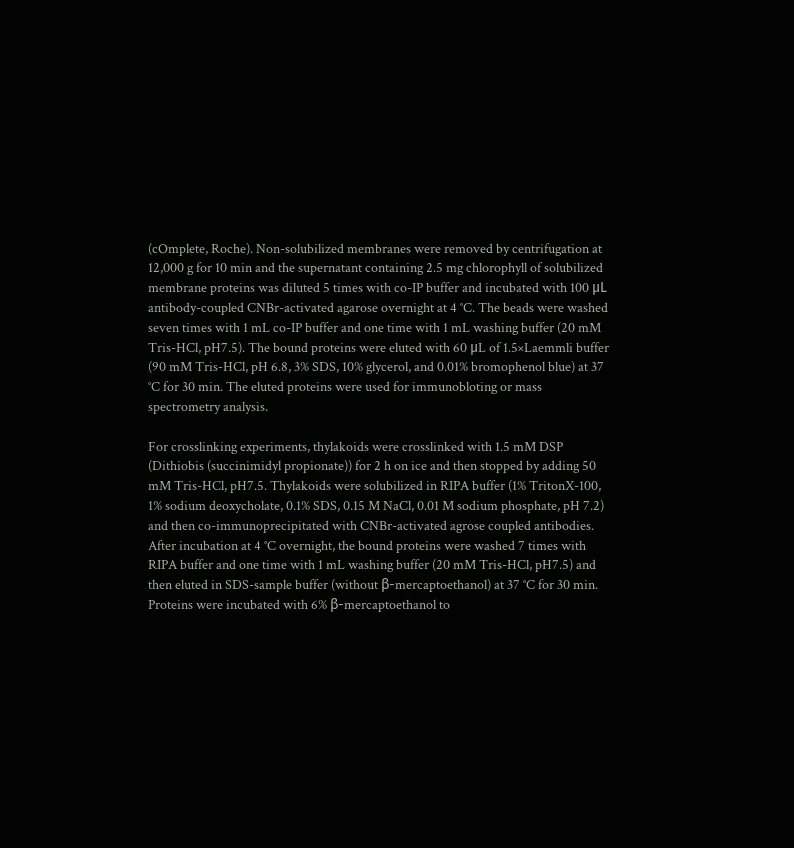(cOmplete, Roche). Non-solubilized membranes were removed by centrifugation at 12,000 g for 10 min and the supernatant containing 2.5 mg chlorophyll of solubilized membrane proteins was diluted 5 times with co-IP buffer and incubated with 100 μL antibody-coupled CNBr-activated agarose overnight at 4 °C. The beads were washed seven times with 1 mL co-IP buffer and one time with 1 mL washing buffer (20 mM Tris-HCl, pH7.5). The bound proteins were eluted with 60 μL of 1.5×Laemmli buffer (90 mM Tris-HCl, pH 6.8, 3% SDS, 10% glycerol, and 0.01% bromophenol blue) at 37 °C for 30 min. The eluted proteins were used for immunobloting or mass spectrometry analysis.

For crosslinking experiments, thylakoids were crosslinked with 1.5 mM DSP (Dithiobis (succinimidyl propionate)) for 2 h on ice and then stopped by adding 50 mM Tris-HCl, pH7.5. Thylakoids were solubilized in RIPA buffer (1% TritonX-100, 1% sodium deoxycholate, 0.1% SDS, 0.15 M NaCl, 0.01 M sodium phosphate, pH 7.2) and then co-immunoprecipitated with CNBr-activated agrose coupled antibodies. After incubation at 4 °C overnight, the bound proteins were washed 7 times with RIPA buffer and one time with 1 mL washing buffer (20 mM Tris-HCl, pH7.5) and then eluted in SDS-sample buffer (without β-mercaptoethanol) at 37 °C for 30 min. Proteins were incubated with 6% β-mercaptoethanol to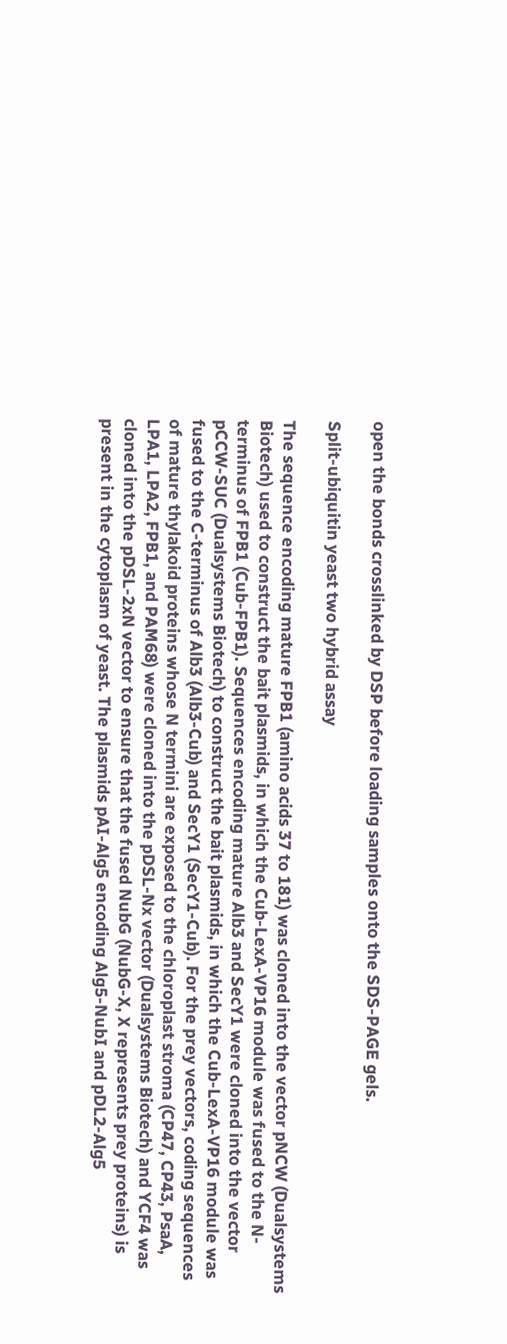open the bonds crosslinked by DSP before loading samples onto the SDS-PAGE gels.

Split-ubiquitin yeast two hybrid assay

The sequence encoding mature FPB1 (amino acids 37 to 181) was cloned into the vector pNCW (Dualsystems Biotech) used to construct the bait plasmids, in which the Cub-LexA-VP16 module was fused to the N-terminus of FPB1 (Cub-FPB1). Sequences encoding mature Alb3 and SecY1 were cloned into the vector pCCW-SUC (Dualsystems Biotech) to construct the bait plasmids, in which the Cub-LexA-VP16 module was fused to the C-terminus of Alb3 (Alb3-Cub) and SecY1 (SecY1-Cub). For the prey vectors, coding sequences of mature thylakoid proteins whose N termini are exposed to the chloroplast stroma (CP47, CP43, PsaA, LPA1, LPA2, FPB1, and PAM68) were cloned into the pDSL-Nx vector (Dualsystems Biotech) and YCF4 was cloned into the pDSL-2xN vector to ensure that the fused NubG (NubG-X, X represents prey proteins) is present in the cytoplasm of yeast. The plasmids pAI-Alg5 encoding Alg5-NubI and pDL2-Alg5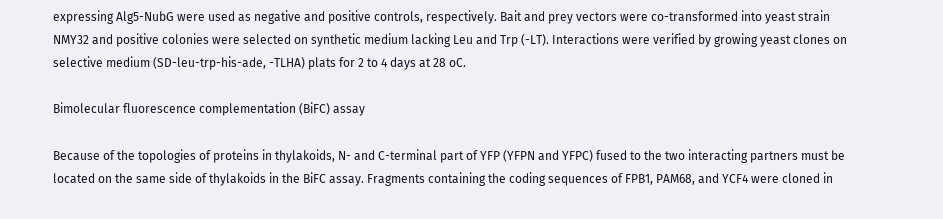expressing Alg5-NubG were used as negative and positive controls, respectively. Bait and prey vectors were co-transformed into yeast strain NMY32 and positive colonies were selected on synthetic medium lacking Leu and Trp (-LT). Interactions were verified by growing yeast clones on selective medium (SD-leu-trp-his-ade, -TLHA) plats for 2 to 4 days at 28 oC.

Bimolecular fluorescence complementation (BiFC) assay

Because of the topologies of proteins in thylakoids, N- and C-terminal part of YFP (YFPN and YFPC) fused to the two interacting partners must be located on the same side of thylakoids in the BiFC assay. Fragments containing the coding sequences of FPB1, PAM68, and YCF4 were cloned in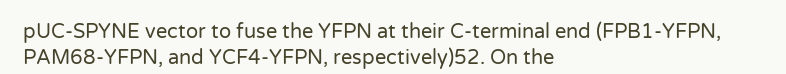pUC-SPYNE vector to fuse the YFPN at their C-terminal end (FPB1-YFPN, PAM68-YFPN, and YCF4-YFPN, respectively)52. On the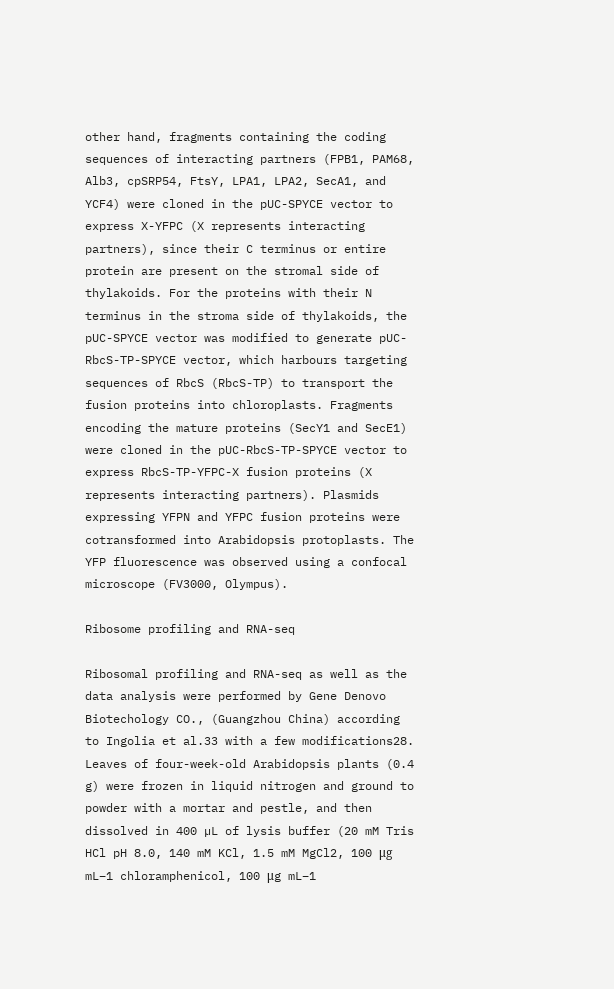other hand, fragments containing the coding sequences of interacting partners (FPB1, PAM68, Alb3, cpSRP54, FtsY, LPA1, LPA2, SecA1, and YCF4) were cloned in the pUC-SPYCE vector to express X-YFPC (X represents interacting partners), since their C terminus or entire protein are present on the stromal side of thylakoids. For the proteins with their N terminus in the stroma side of thylakoids, the pUC-SPYCE vector was modified to generate pUC-RbcS-TP-SPYCE vector, which harbours targeting sequences of RbcS (RbcS-TP) to transport the fusion proteins into chloroplasts. Fragments encoding the mature proteins (SecY1 and SecE1) were cloned in the pUC-RbcS-TP-SPYCE vector to express RbcS-TP-YFPC-X fusion proteins (X represents interacting partners). Plasmids expressing YFPN and YFPC fusion proteins were cotransformed into Arabidopsis protoplasts. The YFP fluorescence was observed using a confocal microscope (FV3000, Olympus).

Ribosome profiling and RNA-seq

Ribosomal profiling and RNA-seq as well as the data analysis were performed by Gene Denovo Biotechology CO., (Guangzhou China) according to Ingolia et al.33 with a few modifications28. Leaves of four-week-old Arabidopsis plants (0.4 g) were frozen in liquid nitrogen and ground to powder with a mortar and pestle, and then dissolved in 400 µL of lysis buffer (20 mM Tris HCl pH 8.0, 140 mM KCl, 1.5 mM MgCl2, 100 μg mL−1 chloramphenicol, 100 μg mL−1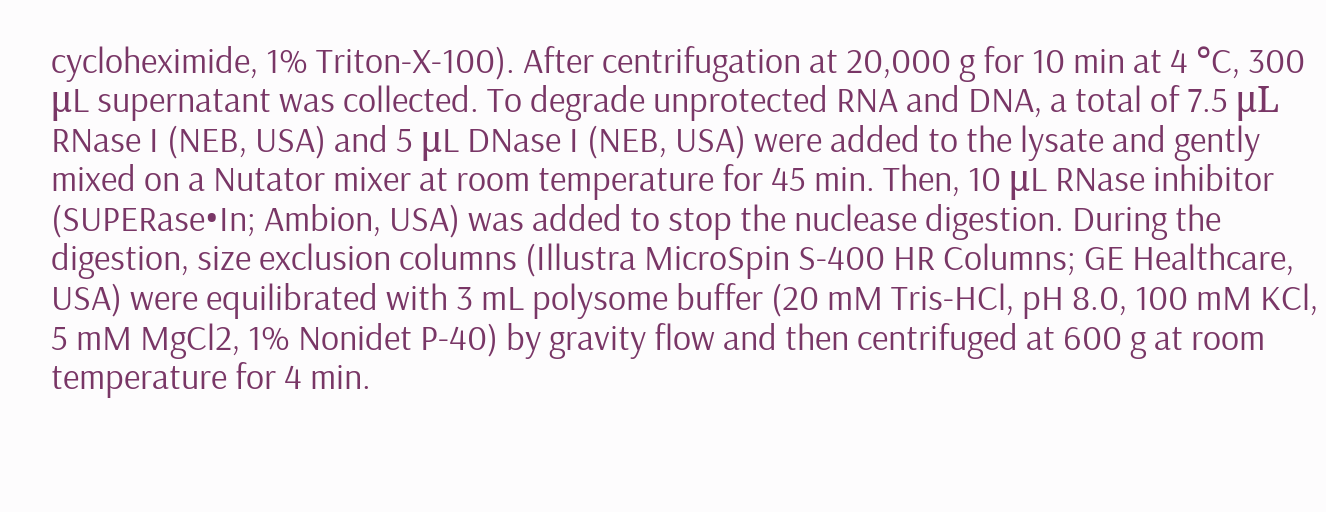cycloheximide, 1% Triton-X-100). After centrifugation at 20,000 g for 10 min at 4 °C, 300 μL supernatant was collected. To degrade unprotected RNA and DNA, a total of 7.5 μL RNase I (NEB, USA) and 5 μL DNase I (NEB, USA) were added to the lysate and gently mixed on a Nutator mixer at room temperature for 45 min. Then, 10 μL RNase inhibitor (SUPERase•In; Ambion, USA) was added to stop the nuclease digestion. During the digestion, size exclusion columns (Illustra MicroSpin S-400 HR Columns; GE Healthcare, USA) were equilibrated with 3 mL polysome buffer (20 mM Tris-HCl, pH 8.0, 100 mM KCl, 5 mM MgCl2, 1% Nonidet P-40) by gravity flow and then centrifuged at 600 g at room temperature for 4 min.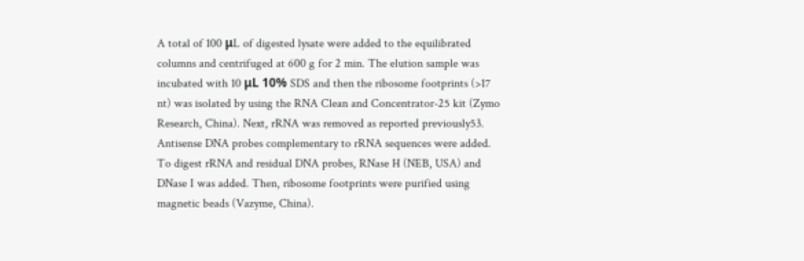A total of 100 μL of digested lysate were added to the equilibrated columns and centrifuged at 600 g for 2 min. The elution sample was incubated with 10 μL 10% SDS and then the ribosome footprints (>17 nt) was isolated by using the RNA Clean and Concentrator-25 kit (Zymo Research, China). Next, rRNA was removed as reported previously53. Antisense DNA probes complementary to rRNA sequences were added. To digest rRNA and residual DNA probes, RNase H (NEB, USA) and DNase I was added. Then, ribosome footprints were purified using magnetic beads (Vazyme, China).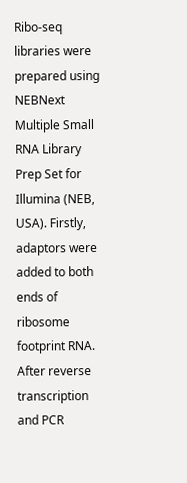Ribo-seq libraries were prepared using NEBNext Multiple Small RNA Library Prep Set for Illumina (NEB, USA). Firstly, adaptors were added to both ends of ribosome footprint RNA. After reverse transcription and PCR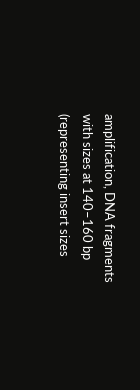amplification, DNA fragments with sizes at 140–160 bp (representing insert sizes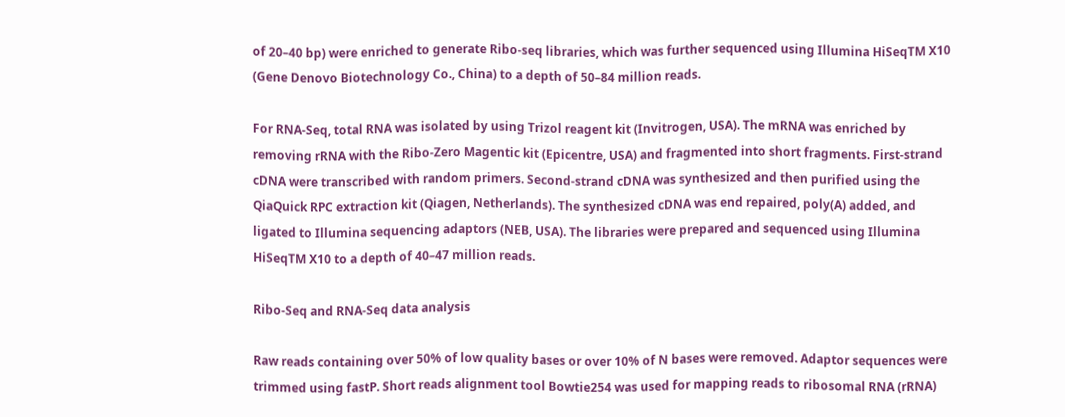of 20–40 bp) were enriched to generate Ribo-seq libraries, which was further sequenced using Illumina HiSeqTM X10 (Gene Denovo Biotechnology Co., China) to a depth of 50–84 million reads.

For RNA-Seq, total RNA was isolated by using Trizol reagent kit (Invitrogen, USA). The mRNA was enriched by removing rRNA with the Ribo-Zero Magentic kit (Epicentre, USA) and fragmented into short fragments. First-strand cDNA were transcribed with random primers. Second-strand cDNA was synthesized and then purified using the QiaQuick RPC extraction kit (Qiagen, Netherlands). The synthesized cDNA was end repaired, poly(A) added, and ligated to Illumina sequencing adaptors (NEB, USA). The libraries were prepared and sequenced using Illumina HiSeqTM X10 to a depth of 40–47 million reads.

Ribo-Seq and RNA-Seq data analysis

Raw reads containing over 50% of low quality bases or over 10% of N bases were removed. Adaptor sequences were trimmed using fastP. Short reads alignment tool Bowtie254 was used for mapping reads to ribosomal RNA (rRNA)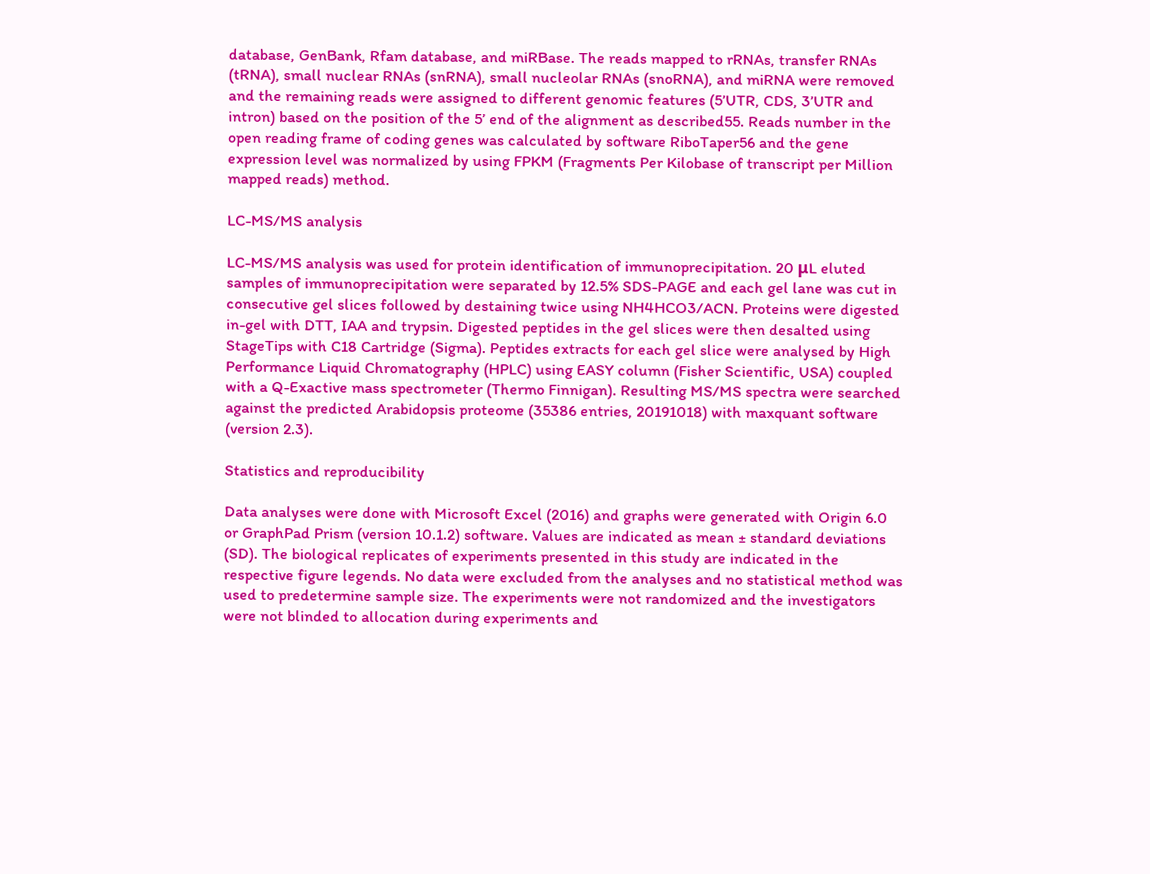database, GenBank, Rfam database, and miRBase. The reads mapped to rRNAs, transfer RNAs (tRNA), small nuclear RNAs (snRNA), small nucleolar RNAs (snoRNA), and miRNA were removed and the remaining reads were assigned to different genomic features (5’UTR, CDS, 3’UTR and intron) based on the position of the 5’ end of the alignment as described55. Reads number in the open reading frame of coding genes was calculated by software RiboTaper56 and the gene expression level was normalized by using FPKM (Fragments Per Kilobase of transcript per Million mapped reads) method.

LC-MS/MS analysis

LC-MS/MS analysis was used for protein identification of immunoprecipitation. 20 μL eluted samples of immunoprecipitation were separated by 12.5% SDS-PAGE and each gel lane was cut in consecutive gel slices followed by destaining twice using NH4HCO3/ACN. Proteins were digested in-gel with DTT, IAA and trypsin. Digested peptides in the gel slices were then desalted using StageTips with C18 Cartridge (Sigma). Peptides extracts for each gel slice were analysed by High Performance Liquid Chromatography (HPLC) using EASY column (Fisher Scientific, USA) coupled with a Q-Exactive mass spectrometer (Thermo Finnigan). Resulting MS/MS spectra were searched against the predicted Arabidopsis proteome (35386 entries, 20191018) with maxquant software (version 2.3).

Statistics and reproducibility

Data analyses were done with Microsoft Excel (2016) and graphs were generated with Origin 6.0 or GraphPad Prism (version 10.1.2) software. Values are indicated as mean ± standard deviations (SD). The biological replicates of experiments presented in this study are indicated in the respective figure legends. No data were excluded from the analyses and no statistical method was used to predetermine sample size. The experiments were not randomized and the investigators were not blinded to allocation during experiments and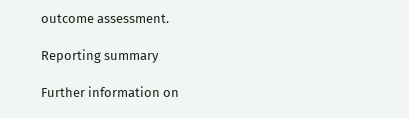outcome assessment.

Reporting summary

Further information on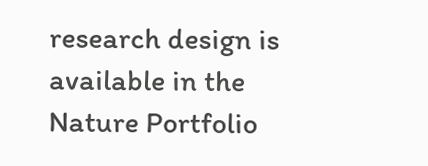research design is available in the Nature Portfolio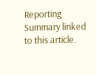Reporting Summary linked to this article.